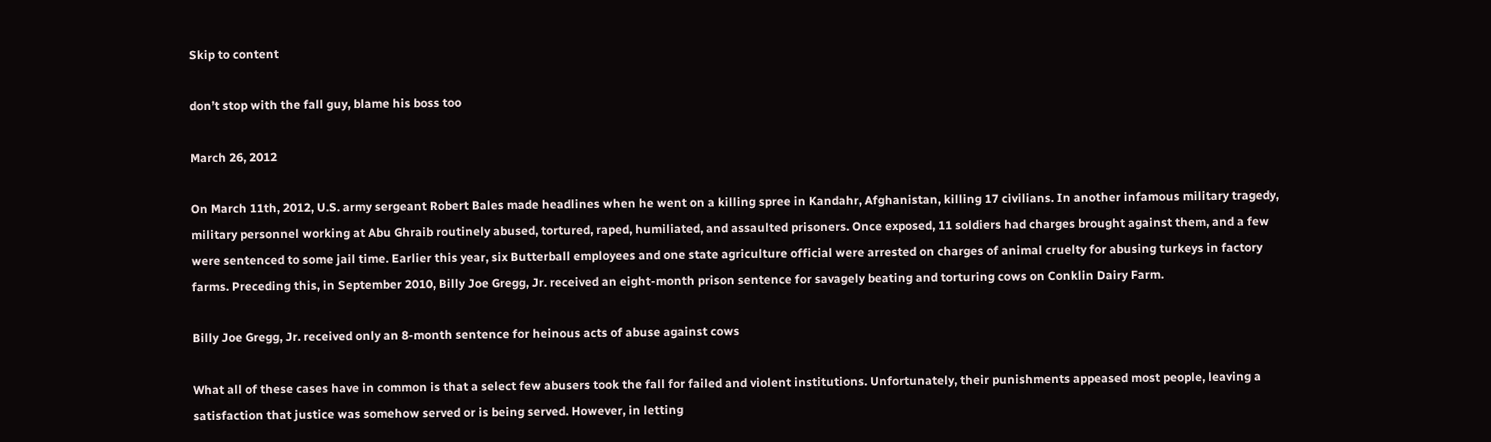Skip to content

don’t stop with the fall guy, blame his boss too

March 26, 2012

On March 11th, 2012, U.S. army sergeant Robert Bales made headlines when he went on a killing spree in Kandahr, Afghanistan, killing 17 civilians. In another infamous military tragedy, military personnel working at Abu Ghraib routinely abused, tortured, raped, humiliated, and assaulted prisoners. Once exposed, 11 soldiers had charges brought against them, and a few were sentenced to some jail time. Earlier this year, six Butterball employees and one state agriculture official were arrested on charges of animal cruelty for abusing turkeys in factory farms. Preceding this, in September 2010, Billy Joe Gregg, Jr. received an eight-month prison sentence for savagely beating and torturing cows on Conklin Dairy Farm.

Billy Joe Gregg, Jr. received only an 8-month sentence for heinous acts of abuse against cows

What all of these cases have in common is that a select few abusers took the fall for failed and violent institutions. Unfortunately, their punishments appeased most people, leaving a satisfaction that justice was somehow served or is being served. However, in letting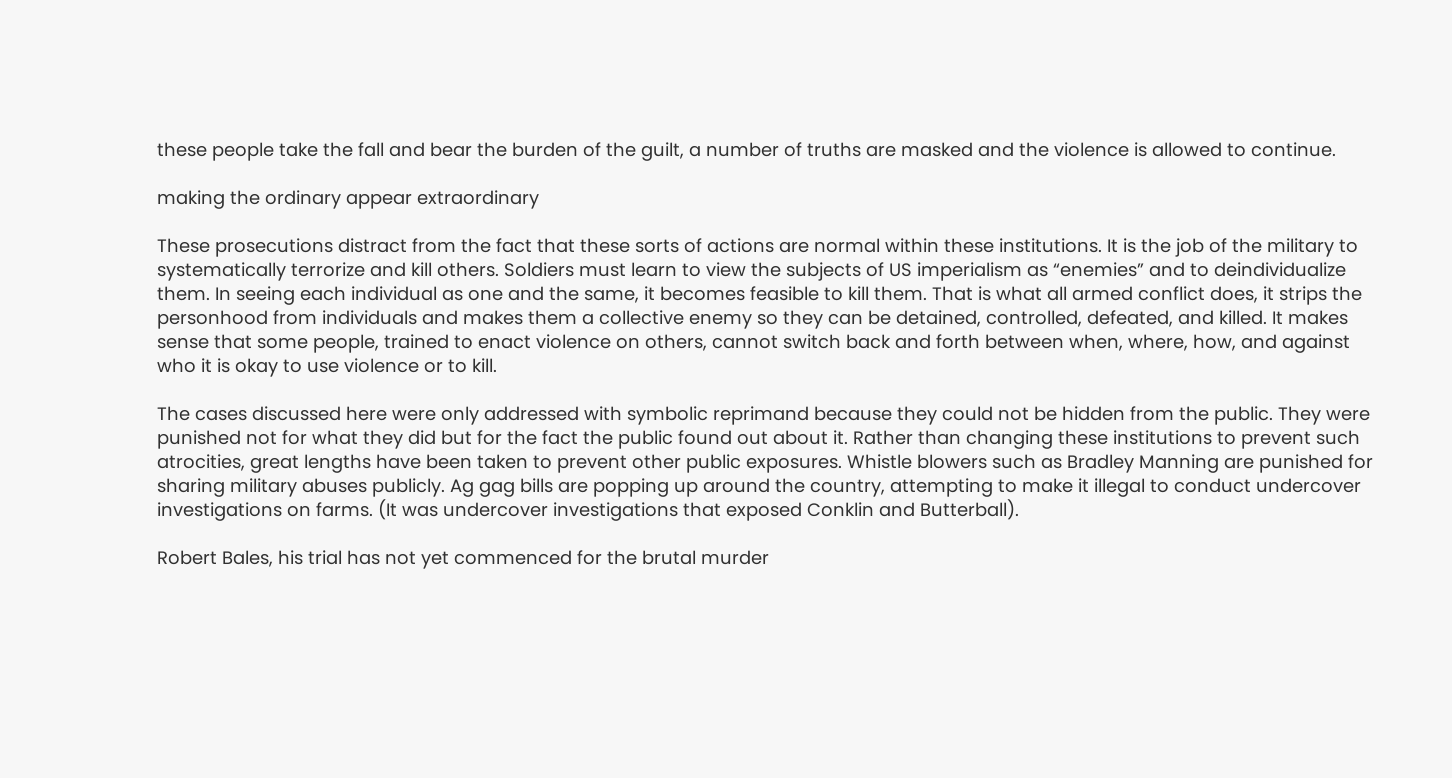these people take the fall and bear the burden of the guilt, a number of truths are masked and the violence is allowed to continue.

making the ordinary appear extraordinary

These prosecutions distract from the fact that these sorts of actions are normal within these institutions. It is the job of the military to systematically terrorize and kill others. Soldiers must learn to view the subjects of US imperialism as “enemies” and to deindividualize them. In seeing each individual as one and the same, it becomes feasible to kill them. That is what all armed conflict does, it strips the personhood from individuals and makes them a collective enemy so they can be detained, controlled, defeated, and killed. It makes sense that some people, trained to enact violence on others, cannot switch back and forth between when, where, how, and against who it is okay to use violence or to kill.

The cases discussed here were only addressed with symbolic reprimand because they could not be hidden from the public. They were punished not for what they did but for the fact the public found out about it. Rather than changing these institutions to prevent such atrocities, great lengths have been taken to prevent other public exposures. Whistle blowers such as Bradley Manning are punished for sharing military abuses publicly. Ag gag bills are popping up around the country, attempting to make it illegal to conduct undercover investigations on farms. (It was undercover investigations that exposed Conklin and Butterball).

Robert Bales, his trial has not yet commenced for the brutal murder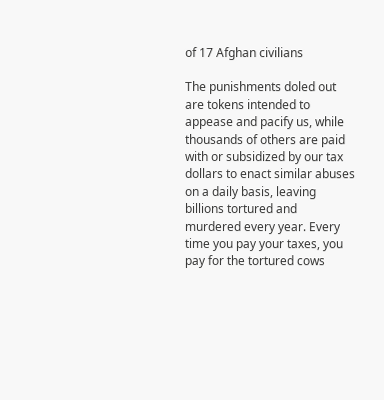of 17 Afghan civilians

The punishments doled out are tokens intended to appease and pacify us, while thousands of others are paid with or subsidized by our tax dollars to enact similar abuses on a daily basis, leaving billions tortured and murdered every year. Every time you pay your taxes, you pay for the tortured cows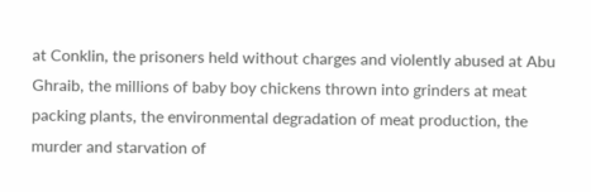at Conklin, the prisoners held without charges and violently abused at Abu Ghraib, the millions of baby boy chickens thrown into grinders at meat packing plants, the environmental degradation of meat production, the murder and starvation of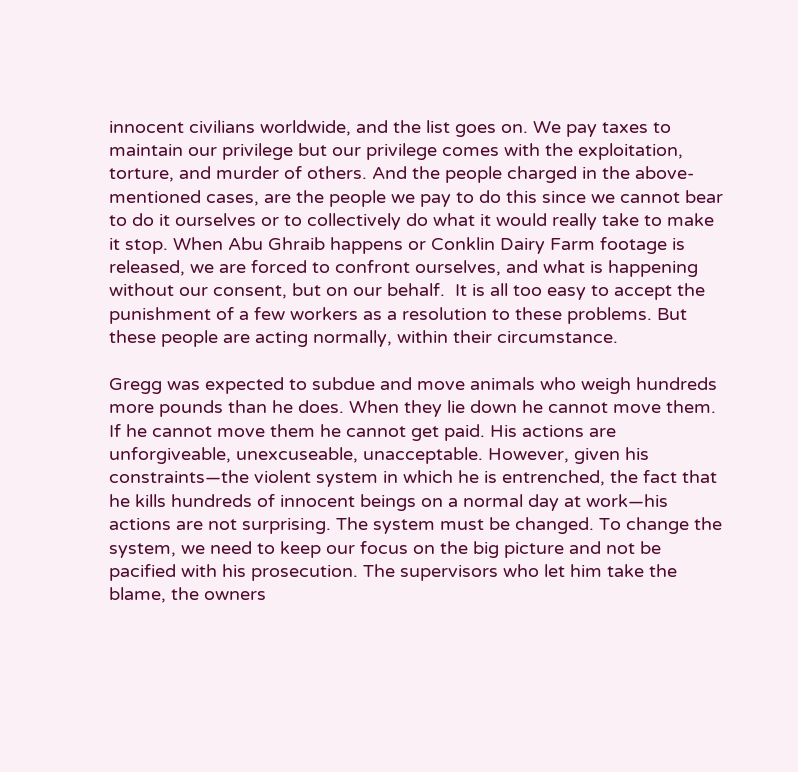innocent civilians worldwide, and the list goes on. We pay taxes to maintain our privilege but our privilege comes with the exploitation, torture, and murder of others. And the people charged in the above-mentioned cases, are the people we pay to do this since we cannot bear to do it ourselves or to collectively do what it would really take to make it stop. When Abu Ghraib happens or Conklin Dairy Farm footage is released, we are forced to confront ourselves, and what is happening without our consent, but on our behalf.  It is all too easy to accept the punishment of a few workers as a resolution to these problems. But these people are acting normally, within their circumstance.

Gregg was expected to subdue and move animals who weigh hundreds more pounds than he does. When they lie down he cannot move them. If he cannot move them he cannot get paid. His actions are unforgiveable, unexcuseable, unacceptable. However, given his constraints—the violent system in which he is entrenched, the fact that he kills hundreds of innocent beings on a normal day at work—his actions are not surprising. The system must be changed. To change the system, we need to keep our focus on the big picture and not be pacified with his prosecution. The supervisors who let him take the blame, the owners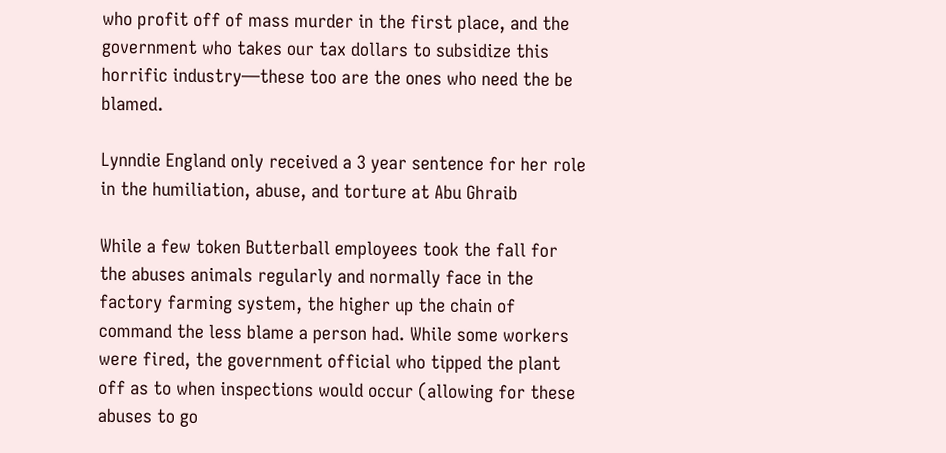who profit off of mass murder in the first place, and the government who takes our tax dollars to subsidize this horrific industry—these too are the ones who need the be blamed.

Lynndie England only received a 3 year sentence for her role in the humiliation, abuse, and torture at Abu Ghraib

While a few token Butterball employees took the fall for the abuses animals regularly and normally face in the factory farming system, the higher up the chain of command the less blame a person had. While some workers were fired, the government official who tipped the plant off as to when inspections would occur (allowing for these abuses to go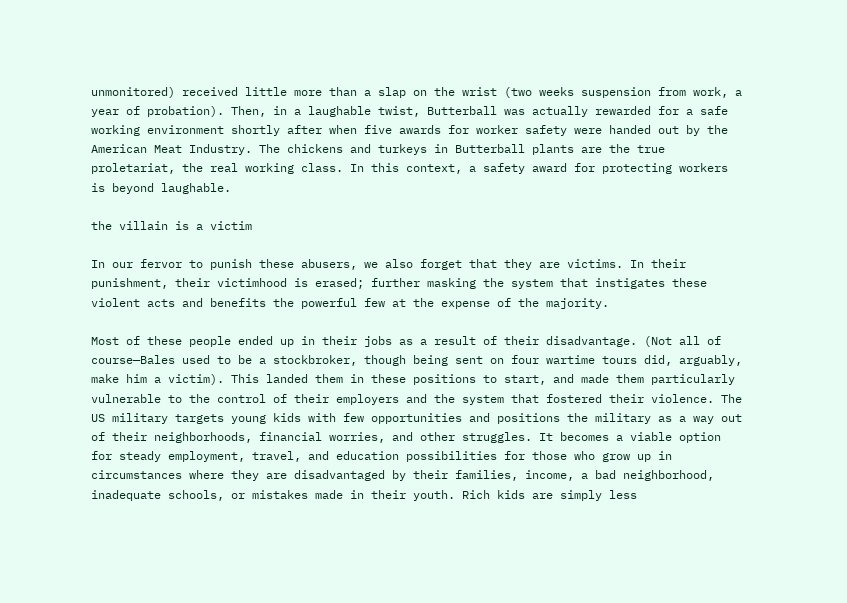unmonitored) received little more than a slap on the wrist (two weeks suspension from work, a year of probation). Then, in a laughable twist, Butterball was actually rewarded for a safe working environment shortly after when five awards for worker safety were handed out by the American Meat Industry. The chickens and turkeys in Butterball plants are the true proletariat, the real working class. In this context, a safety award for protecting workers is beyond laughable.

the villain is a victim

In our fervor to punish these abusers, we also forget that they are victims. In their punishment, their victimhood is erased; further masking the system that instigates these violent acts and benefits the powerful few at the expense of the majority.

Most of these people ended up in their jobs as a result of their disadvantage. (Not all of course—Bales used to be a stockbroker, though being sent on four wartime tours did, arguably, make him a victim). This landed them in these positions to start, and made them particularly vulnerable to the control of their employers and the system that fostered their violence. The US military targets young kids with few opportunities and positions the military as a way out of their neighborhoods, financial worries, and other struggles. It becomes a viable option for steady employment, travel, and education possibilities for those who grow up in circumstances where they are disadvantaged by their families, income, a bad neighborhood, inadequate schools, or mistakes made in their youth. Rich kids are simply less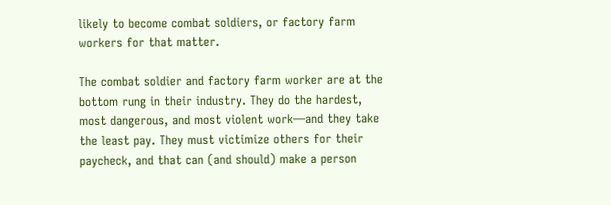likely to become combat soldiers, or factory farm workers for that matter.

The combat soldier and factory farm worker are at the bottom rung in their industry. They do the hardest, most dangerous, and most violent work—and they take the least pay. They must victimize others for their paycheck, and that can (and should) make a person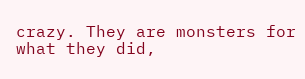crazy. They are monsters for what they did,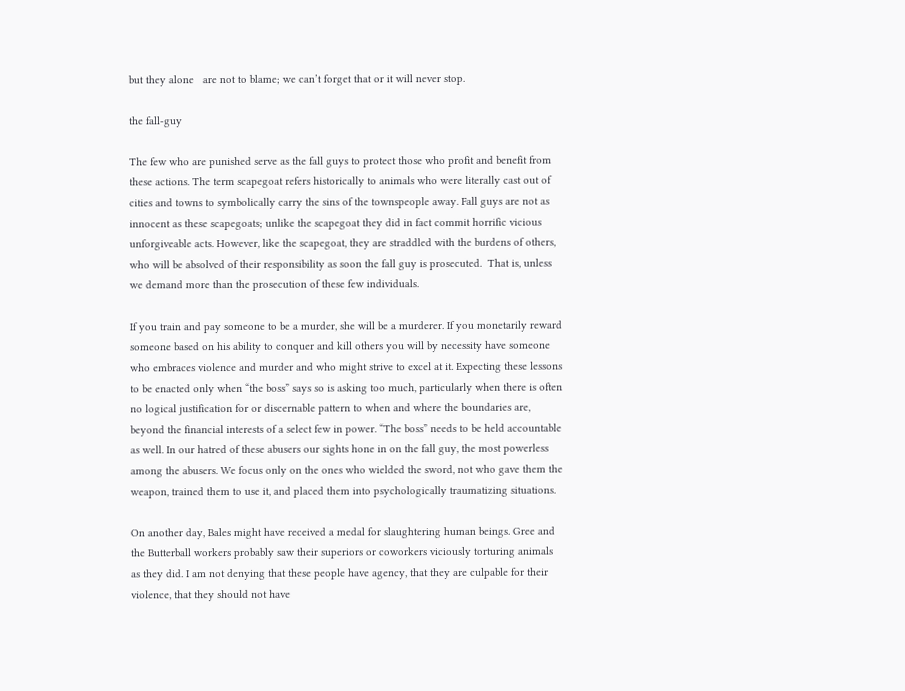but they alone   are not to blame; we can’t forget that or it will never stop.

the fall-guy

The few who are punished serve as the fall guys to protect those who profit and benefit from these actions. The term scapegoat refers historically to animals who were literally cast out of cities and towns to symbolically carry the sins of the townspeople away. Fall guys are not as innocent as these scapegoats; unlike the scapegoat they did in fact commit horrific vicious unforgiveable acts. However, like the scapegoat, they are straddled with the burdens of others, who will be absolved of their responsibility as soon the fall guy is prosecuted.  That is, unless we demand more than the prosecution of these few individuals.

If you train and pay someone to be a murder, she will be a murderer. If you monetarily reward someone based on his ability to conquer and kill others you will by necessity have someone who embraces violence and murder and who might strive to excel at it. Expecting these lessons to be enacted only when “the boss” says so is asking too much, particularly when there is often no logical justification for or discernable pattern to when and where the boundaries are, beyond the financial interests of a select few in power. “The boss” needs to be held accountable as well. In our hatred of these abusers our sights hone in on the fall guy, the most powerless among the abusers. We focus only on the ones who wielded the sword, not who gave them the weapon, trained them to use it, and placed them into psychologically traumatizing situations.

On another day, Bales might have received a medal for slaughtering human beings. Gree and the Butterball workers probably saw their superiors or coworkers viciously torturing animals as they did. I am not denying that these people have agency, that they are culpable for their violence, that they should not have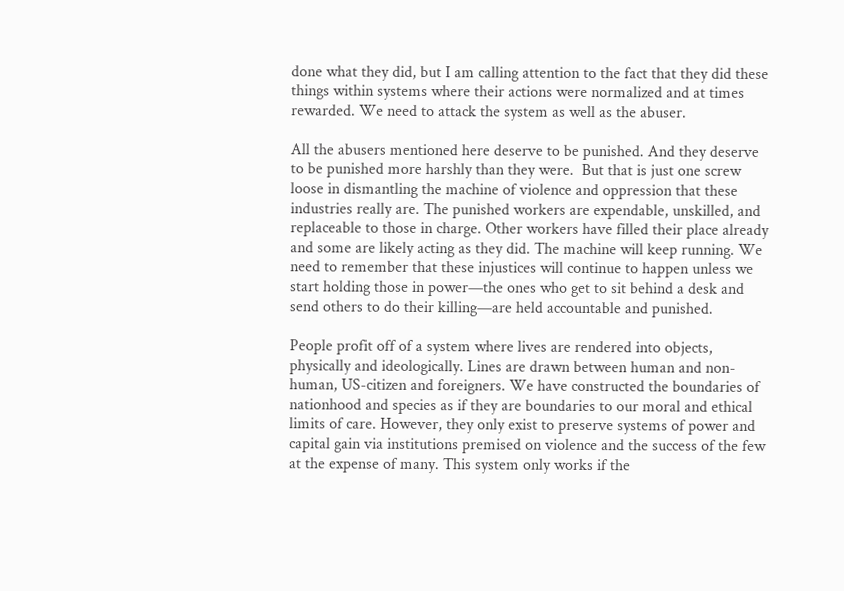done what they did, but I am calling attention to the fact that they did these things within systems where their actions were normalized and at times rewarded. We need to attack the system as well as the abuser.

All the abusers mentioned here deserve to be punished. And they deserve to be punished more harshly than they were.  But that is just one screw loose in dismantling the machine of violence and oppression that these industries really are. The punished workers are expendable, unskilled, and replaceable to those in charge. Other workers have filled their place already and some are likely acting as they did. The machine will keep running. We need to remember that these injustices will continue to happen unless we start holding those in power—the ones who get to sit behind a desk and send others to do their killing—are held accountable and punished.

People profit off of a system where lives are rendered into objects, physically and ideologically. Lines are drawn between human and non-human, US-citizen and foreigners. We have constructed the boundaries of nationhood and species as if they are boundaries to our moral and ethical limits of care. However, they only exist to preserve systems of power and capital gain via institutions premised on violence and the success of the few at the expense of many. This system only works if the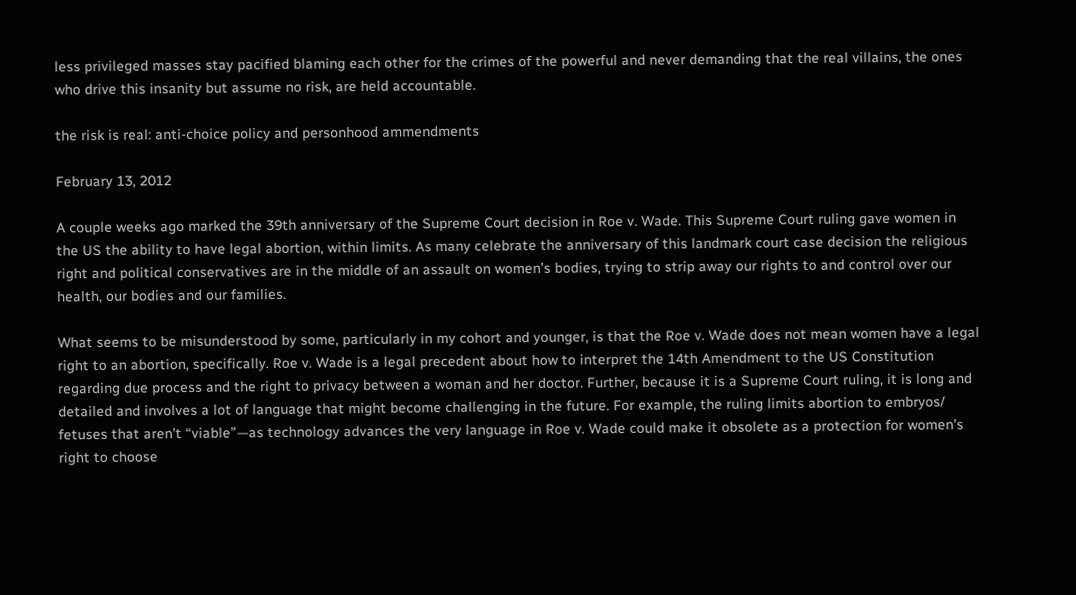less privileged masses stay pacified blaming each other for the crimes of the powerful and never demanding that the real villains, the ones who drive this insanity but assume no risk, are held accountable.

the risk is real: anti-choice policy and personhood ammendments

February 13, 2012

A couple weeks ago marked the 39th anniversary of the Supreme Court decision in Roe v. Wade. This Supreme Court ruling gave women in the US the ability to have legal abortion, within limits. As many celebrate the anniversary of this landmark court case decision the religious right and political conservatives are in the middle of an assault on women’s bodies, trying to strip away our rights to and control over our health, our bodies and our families.

What seems to be misunderstood by some, particularly in my cohort and younger, is that the Roe v. Wade does not mean women have a legal right to an abortion, specifically. Roe v. Wade is a legal precedent about how to interpret the 14th Amendment to the US Constitution regarding due process and the right to privacy between a woman and her doctor. Further, because it is a Supreme Court ruling, it is long and detailed and involves a lot of language that might become challenging in the future. For example, the ruling limits abortion to embryos/ fetuses that aren’t “viable”—as technology advances the very language in Roe v. Wade could make it obsolete as a protection for women’s right to choose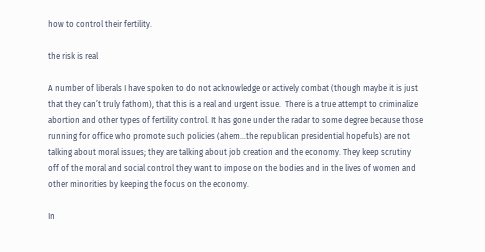how to control their fertility.

the risk is real

A number of liberals I have spoken to do not acknowledge or actively combat (though maybe it is just that they can’t truly fathom), that this is a real and urgent issue.  There is a true attempt to criminalize abortion and other types of fertility control. It has gone under the radar to some degree because those running for office who promote such policies (ahem…the republican presidential hopefuls) are not talking about moral issues; they are talking about job creation and the economy. They keep scrutiny off of the moral and social control they want to impose on the bodies and in the lives of women and other minorities by keeping the focus on the economy.

In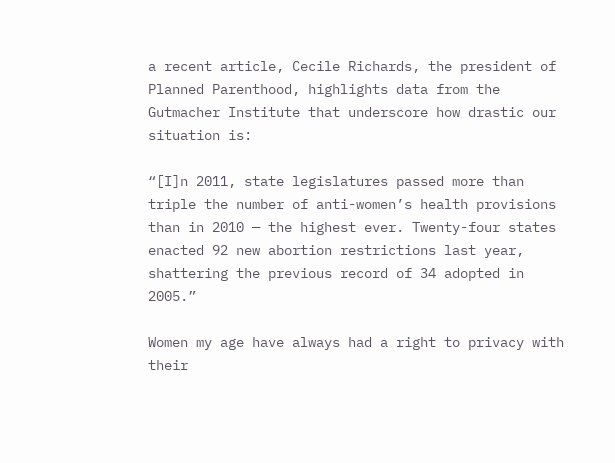a recent article, Cecile Richards, the president of Planned Parenthood, highlights data from the Gutmacher Institute that underscore how drastic our situation is:

“[I]n 2011, state legislatures passed more than triple the number of anti-women’s health provisions than in 2010 — the highest ever. Twenty-four states enacted 92 new abortion restrictions last year, shattering the previous record of 34 adopted in 2005.”

Women my age have always had a right to privacy with their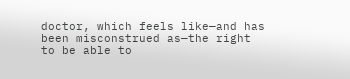doctor, which feels like—and has been misconstrued as—the right to be able to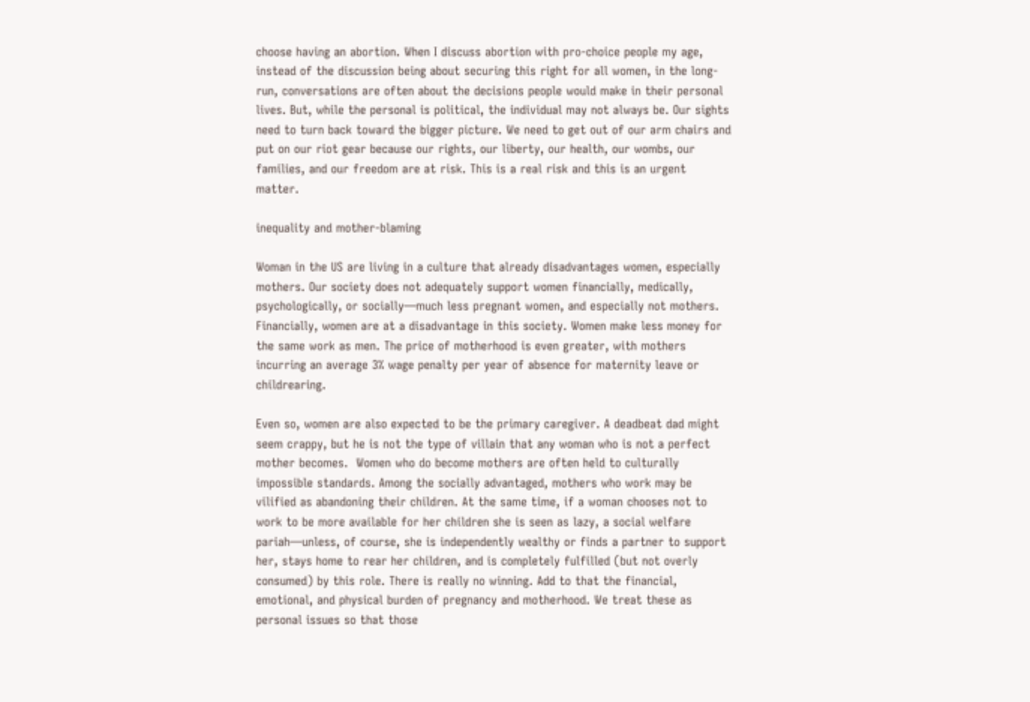choose having an abortion. When I discuss abortion with pro-choice people my age, instead of the discussion being about securing this right for all women, in the long-run, conversations are often about the decisions people would make in their personal lives. But, while the personal is political, the individual may not always be. Our sights need to turn back toward the bigger picture. We need to get out of our arm chairs and put on our riot gear because our rights, our liberty, our health, our wombs, our families, and our freedom are at risk. This is a real risk and this is an urgent matter.

inequality and mother-blaming

Woman in the US are living in a culture that already disadvantages women, especially mothers. Our society does not adequately support women financially, medically, psychologically, or socially—much less pregnant women, and especially not mothers.  Financially, women are at a disadvantage in this society. Women make less money for the same work as men. The price of motherhood is even greater, with mothers incurring an average 3% wage penalty per year of absence for maternity leave or childrearing.

Even so, women are also expected to be the primary caregiver. A deadbeat dad might seem crappy, but he is not the type of villain that any woman who is not a perfect mother becomes.  Women who do become mothers are often held to culturally impossible standards. Among the socially advantaged, mothers who work may be vilified as abandoning their children. At the same time, if a woman chooses not to work to be more available for her children she is seen as lazy, a social welfare pariah—unless, of course, she is independently wealthy or finds a partner to support her, stays home to rear her children, and is completely fulfilled (but not overly consumed) by this role. There is really no winning. Add to that the financial, emotional, and physical burden of pregnancy and motherhood. We treat these as personal issues so that those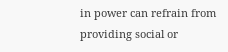in power can refrain from providing social or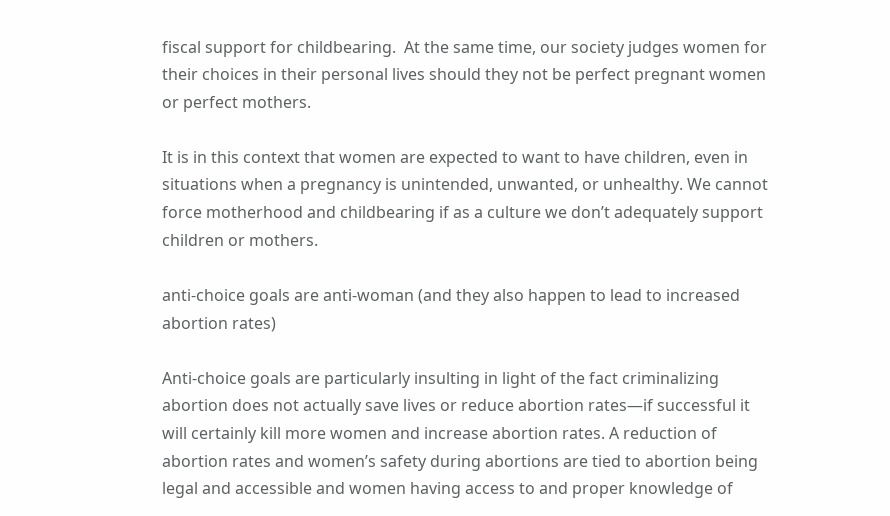fiscal support for childbearing.  At the same time, our society judges women for their choices in their personal lives should they not be perfect pregnant women or perfect mothers.

It is in this context that women are expected to want to have children, even in situations when a pregnancy is unintended, unwanted, or unhealthy. We cannot force motherhood and childbearing if as a culture we don’t adequately support children or mothers.

anti-choice goals are anti-woman (and they also happen to lead to increased abortion rates)

Anti-choice goals are particularly insulting in light of the fact criminalizing abortion does not actually save lives or reduce abortion rates—if successful it will certainly kill more women and increase abortion rates. A reduction of abortion rates and women’s safety during abortions are tied to abortion being legal and accessible and women having access to and proper knowledge of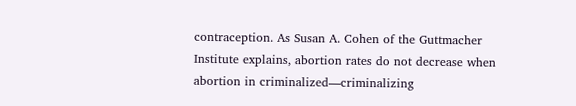contraception. As Susan A. Cohen of the Guttmacher Institute explains, abortion rates do not decrease when abortion in criminalized—criminalizing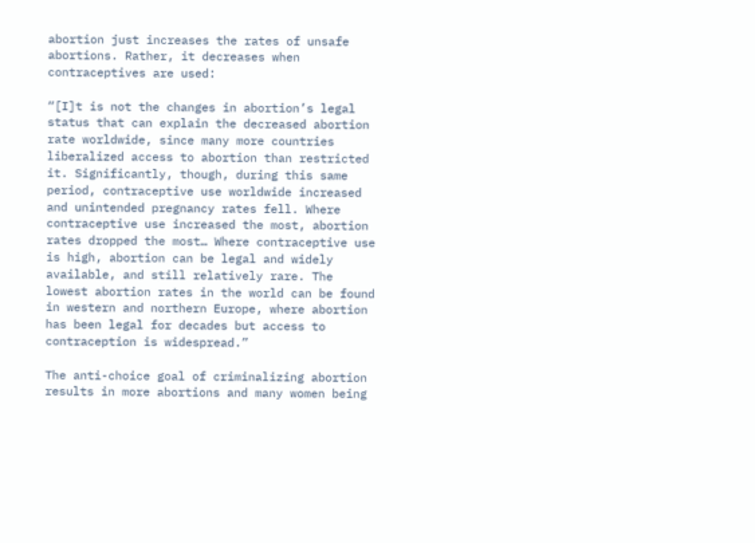abortion just increases the rates of unsafe abortions. Rather, it decreases when contraceptives are used:

“[I]t is not the changes in abortion’s legal status that can explain the decreased abortion rate worldwide, since many more countries liberalized access to abortion than restricted it. Significantly, though, during this same period, contraceptive use worldwide increased and unintended pregnancy rates fell. Where contraceptive use increased the most, abortion rates dropped the most… Where contraceptive use is high, abortion can be legal and widely available, and still relatively rare. The lowest abortion rates in the world can be found in western and northern Europe, where abortion has been legal for decades but access to contraception is widespread.”

The anti-choice goal of criminalizing abortion results in more abortions and many women being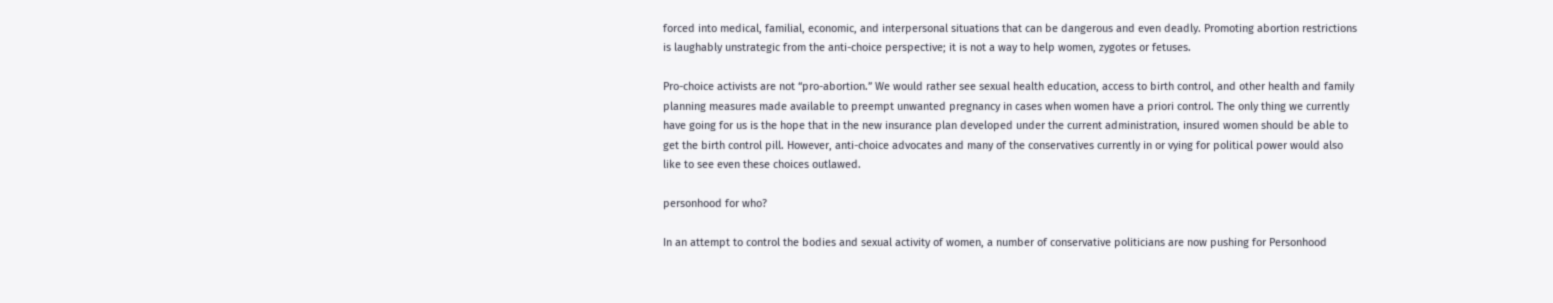forced into medical, familial, economic, and interpersonal situations that can be dangerous and even deadly. Promoting abortion restrictions is laughably unstrategic from the anti-choice perspective; it is not a way to help women, zygotes or fetuses.

Pro-choice activists are not “pro-abortion.” We would rather see sexual health education, access to birth control, and other health and family planning measures made available to preempt unwanted pregnancy in cases when women have a priori control. The only thing we currently have going for us is the hope that in the new insurance plan developed under the current administration, insured women should be able to get the birth control pill. However, anti-choice advocates and many of the conservatives currently in or vying for political power would also like to see even these choices outlawed.

personhood for who?

In an attempt to control the bodies and sexual activity of women, a number of conservative politicians are now pushing for Personhood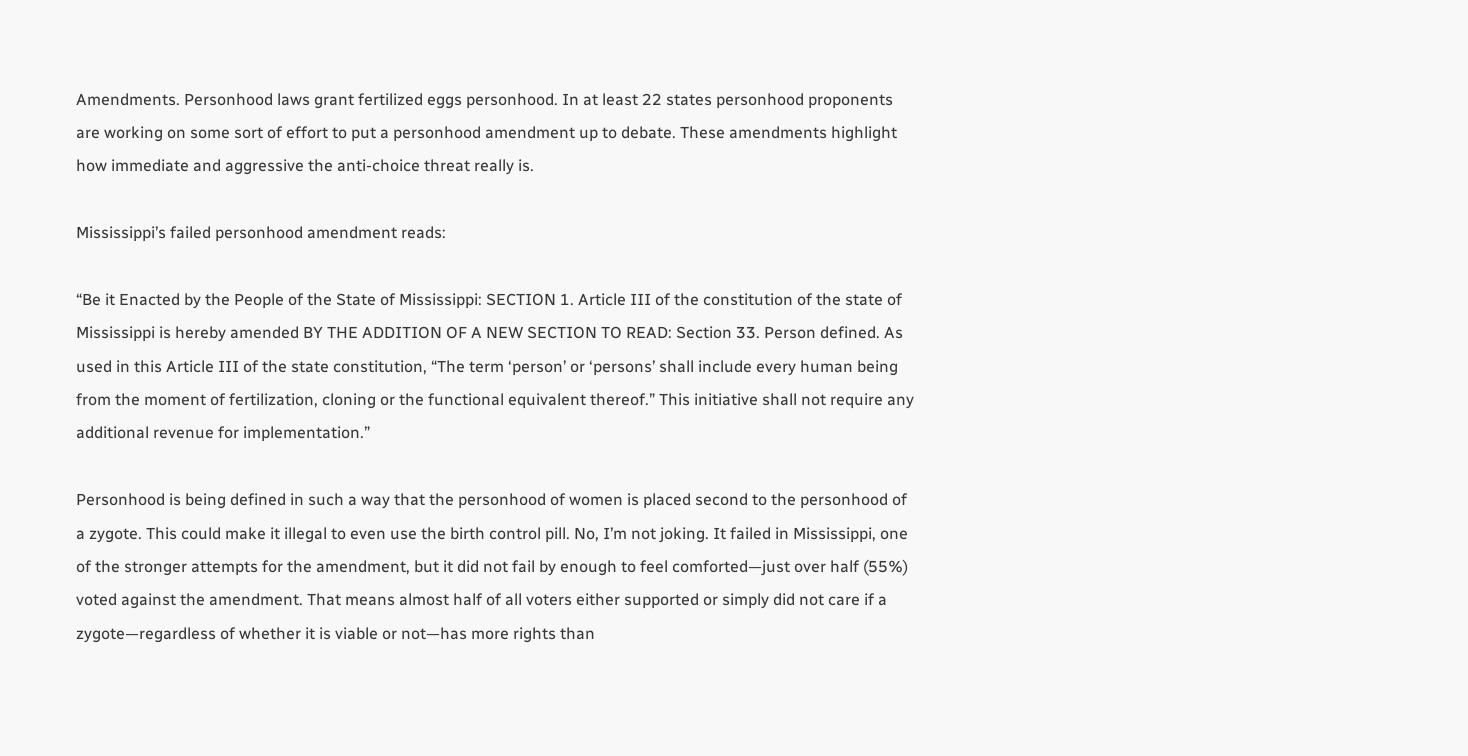Amendments. Personhood laws grant fertilized eggs personhood. In at least 22 states personhood proponents are working on some sort of effort to put a personhood amendment up to debate. These amendments highlight how immediate and aggressive the anti-choice threat really is.

Mississippi’s failed personhood amendment reads:

“Be it Enacted by the People of the State of Mississippi: SECTION 1. Article III of the constitution of the state of Mississippi is hereby amended BY THE ADDITION OF A NEW SECTION TO READ: Section 33. Person defined. As used in this Article III of the state constitution, “The term ‘person’ or ‘persons’ shall include every human being from the moment of fertilization, cloning or the functional equivalent thereof.” This initiative shall not require any additional revenue for implementation.”

Personhood is being defined in such a way that the personhood of women is placed second to the personhood of a zygote. This could make it illegal to even use the birth control pill. No, I’m not joking. It failed in Mississippi, one of the stronger attempts for the amendment, but it did not fail by enough to feel comforted—just over half (55%) voted against the amendment. That means almost half of all voters either supported or simply did not care if a zygote—regardless of whether it is viable or not—has more rights than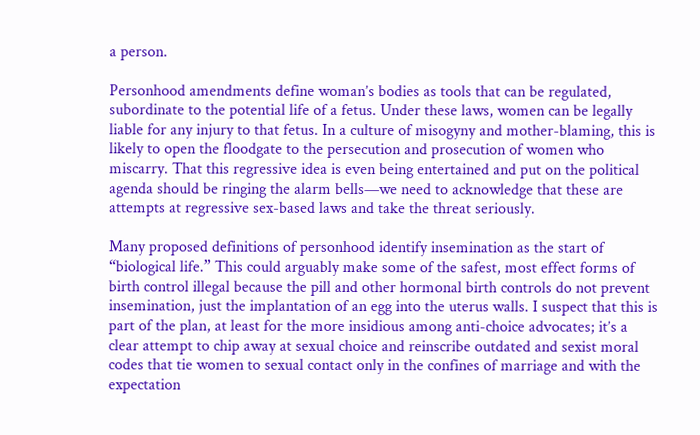a person.

Personhood amendments define woman’s bodies as tools that can be regulated, subordinate to the potential life of a fetus. Under these laws, women can be legally liable for any injury to that fetus. In a culture of misogyny and mother-blaming, this is likely to open the floodgate to the persecution and prosecution of women who miscarry. That this regressive idea is even being entertained and put on the political agenda should be ringing the alarm bells—we need to acknowledge that these are attempts at regressive sex-based laws and take the threat seriously.

Many proposed definitions of personhood identify insemination as the start of “biological life.” This could arguably make some of the safest, most effect forms of birth control illegal because the pill and other hormonal birth controls do not prevent insemination, just the implantation of an egg into the uterus walls. I suspect that this is part of the plan, at least for the more insidious among anti-choice advocates; it’s a clear attempt to chip away at sexual choice and reinscribe outdated and sexist moral codes that tie women to sexual contact only in the confines of marriage and with the expectation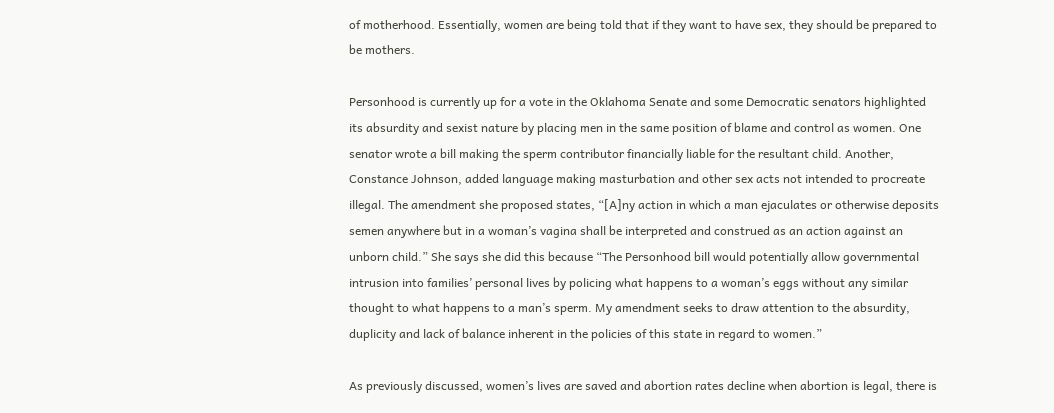of motherhood. Essentially, women are being told that if they want to have sex, they should be prepared to be mothers.

Personhood is currently up for a vote in the Oklahoma Senate and some Democratic senators highlighted its absurdity and sexist nature by placing men in the same position of blame and control as women. One senator wrote a bill making the sperm contributor financially liable for the resultant child. Another, Constance Johnson, added language making masturbation and other sex acts not intended to procreate illegal. The amendment she proposed states, “[A]ny action in which a man ejaculates or otherwise deposits semen anywhere but in a woman’s vagina shall be interpreted and construed as an action against an unborn child.” She says she did this because “The Personhood bill would potentially allow governmental intrusion into families’ personal lives by policing what happens to a woman’s eggs without any similar thought to what happens to a man’s sperm. My amendment seeks to draw attention to the absurdity, duplicity and lack of balance inherent in the policies of this state in regard to women.”

As previously discussed, women’s lives are saved and abortion rates decline when abortion is legal, there is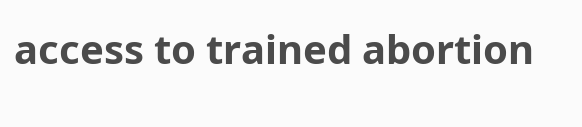access to trained abortion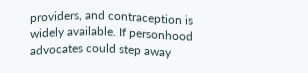providers, and contraception is widely available. If personhood advocates could step away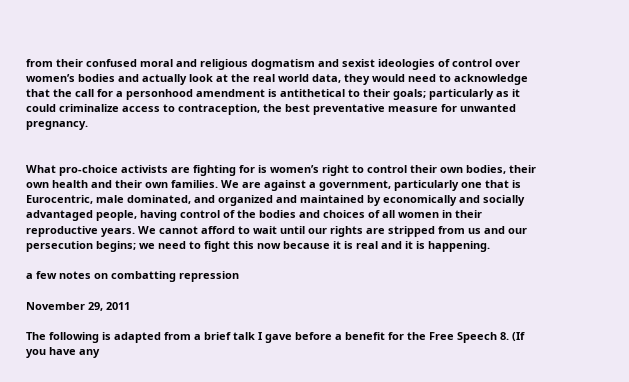from their confused moral and religious dogmatism and sexist ideologies of control over women’s bodies and actually look at the real world data, they would need to acknowledge that the call for a personhood amendment is antithetical to their goals; particularly as it could criminalize access to contraception, the best preventative measure for unwanted pregnancy.


What pro-choice activists are fighting for is women’s right to control their own bodies, their own health and their own families. We are against a government, particularly one that is Eurocentric, male dominated, and organized and maintained by economically and socially advantaged people, having control of the bodies and choices of all women in their reproductive years. We cannot afford to wait until our rights are stripped from us and our persecution begins; we need to fight this now because it is real and it is happening.

a few notes on combatting repression

November 29, 2011

The following is adapted from a brief talk I gave before a benefit for the Free Speech 8. (If you have any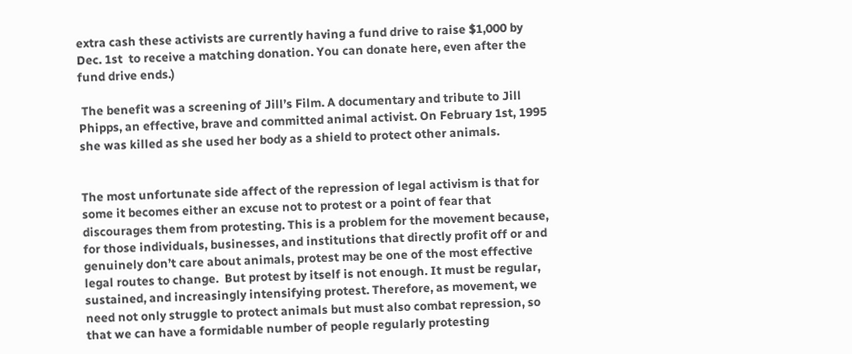extra cash these activists are currently having a fund drive to raise $1,000 by Dec. 1st  to receive a matching donation. You can donate here, even after the fund drive ends.)

 The benefit was a screening of Jill’s Film. A documentary and tribute to Jill Phipps, an effective, brave and committed animal activist. On February 1st, 1995 she was killed as she used her body as a shield to protect other animals.


The most unfortunate side affect of the repression of legal activism is that for some it becomes either an excuse not to protest or a point of fear that discourages them from protesting. This is a problem for the movement because, for those individuals, businesses, and institutions that directly profit off or and genuinely don’t care about animals, protest may be one of the most effective legal routes to change.  But protest by itself is not enough. It must be regular, sustained, and increasingly intensifying protest. Therefore, as movement, we need not only struggle to protect animals but must also combat repression, so that we can have a formidable number of people regularly protesting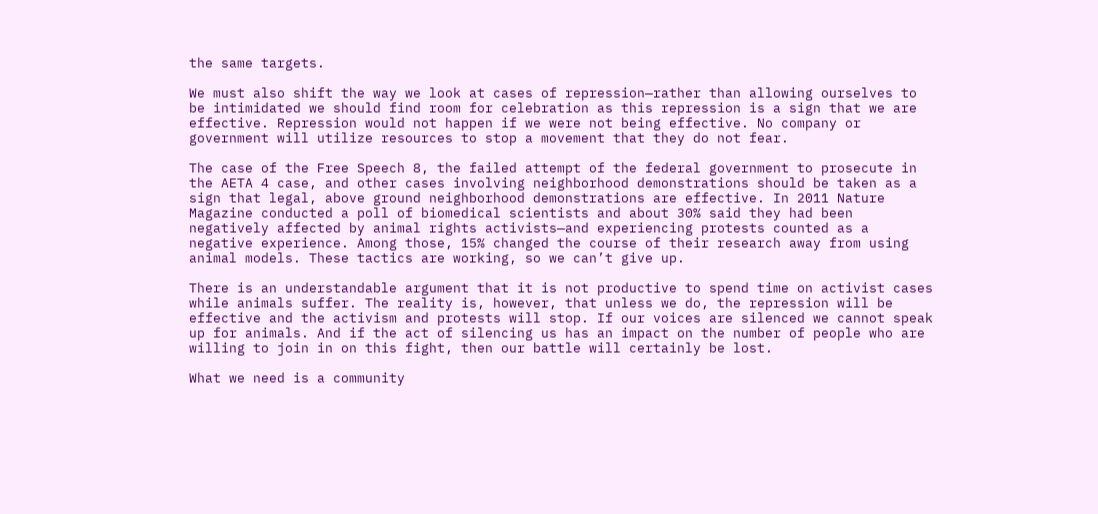the same targets.

We must also shift the way we look at cases of repression—rather than allowing ourselves to be intimidated we should find room for celebration as this repression is a sign that we are effective. Repression would not happen if we were not being effective. No company or government will utilize resources to stop a movement that they do not fear.

The case of the Free Speech 8, the failed attempt of the federal government to prosecute in the AETA 4 case, and other cases involving neighborhood demonstrations should be taken as a sign that legal, above ground neighborhood demonstrations are effective. In 2011 Nature Magazine conducted a poll of biomedical scientists and about 30% said they had been negatively affected by animal rights activists—and experiencing protests counted as a negative experience. Among those, 15% changed the course of their research away from using animal models. These tactics are working, so we can’t give up.

There is an understandable argument that it is not productive to spend time on activist cases while animals suffer. The reality is, however, that unless we do, the repression will be effective and the activism and protests will stop. If our voices are silenced we cannot speak up for animals. And if the act of silencing us has an impact on the number of people who are willing to join in on this fight, then our battle will certainly be lost.

What we need is a community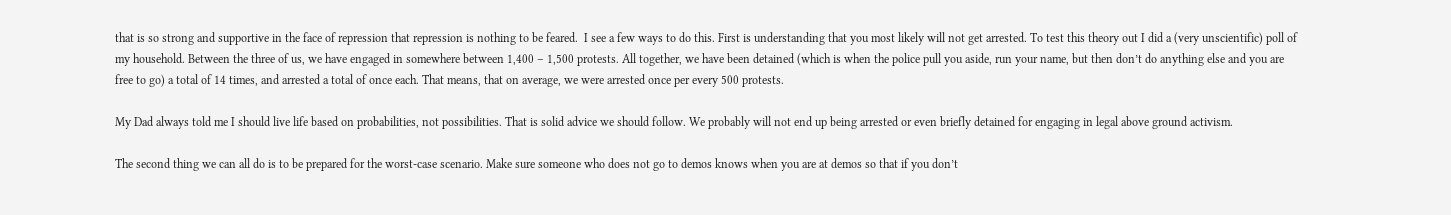that is so strong and supportive in the face of repression that repression is nothing to be feared.  I see a few ways to do this. First is understanding that you most likely will not get arrested. To test this theory out I did a (very unscientific) poll of my household. Between the three of us, we have engaged in somewhere between 1,400 – 1,500 protests. All together, we have been detained (which is when the police pull you aside, run your name, but then don’t do anything else and you are free to go) a total of 14 times, and arrested a total of once each. That means, that on average, we were arrested once per every 500 protests.

My Dad always told me I should live life based on probabilities, not possibilities. That is solid advice we should follow. We probably will not end up being arrested or even briefly detained for engaging in legal above ground activism.

The second thing we can all do is to be prepared for the worst-case scenario. Make sure someone who does not go to demos knows when you are at demos so that if you don’t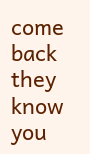come back they know you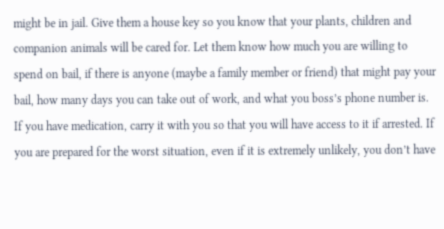might be in jail. Give them a house key so you know that your plants, children and companion animals will be cared for. Let them know how much you are willing to spend on bail, if there is anyone (maybe a family member or friend) that might pay your bail, how many days you can take out of work, and what you boss’s phone number is. If you have medication, carry it with you so that you will have access to it if arrested. If you are prepared for the worst situation, even if it is extremely unlikely, you don’t have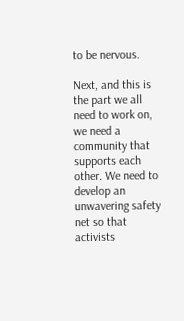to be nervous.

Next, and this is the part we all need to work on, we need a community that supports each other. We need to develop an unwavering safety net so that activists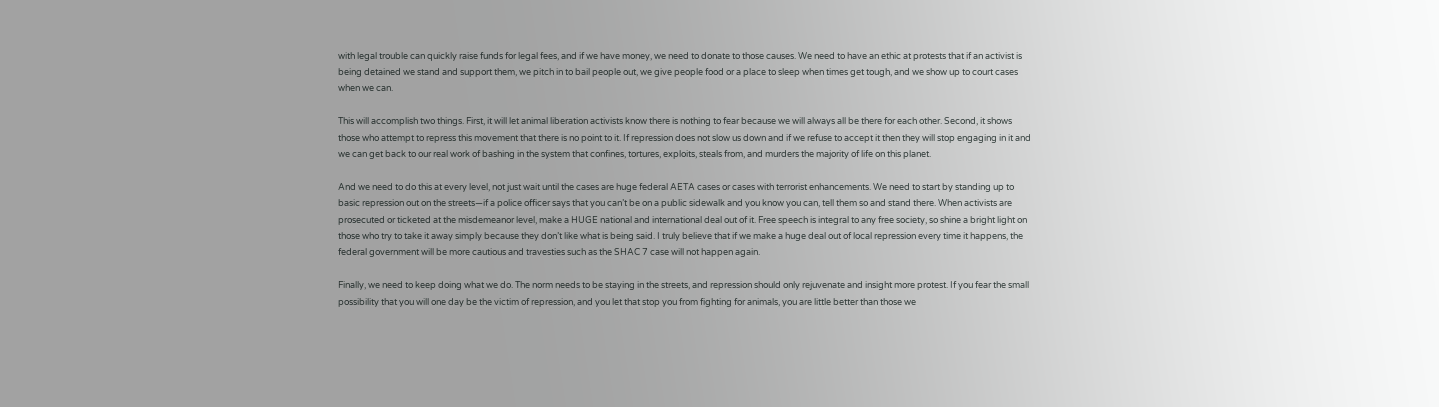with legal trouble can quickly raise funds for legal fees, and if we have money, we need to donate to those causes. We need to have an ethic at protests that if an activist is being detained we stand and support them, we pitch in to bail people out, we give people food or a place to sleep when times get tough, and we show up to court cases when we can.

This will accomplish two things. First, it will let animal liberation activists know there is nothing to fear because we will always all be there for each other. Second, it shows those who attempt to repress this movement that there is no point to it. If repression does not slow us down and if we refuse to accept it then they will stop engaging in it and we can get back to our real work of bashing in the system that confines, tortures, exploits, steals from, and murders the majority of life on this planet.

And we need to do this at every level, not just wait until the cases are huge federal AETA cases or cases with terrorist enhancements. We need to start by standing up to basic repression out on the streets—if a police officer says that you can’t be on a public sidewalk and you know you can, tell them so and stand there. When activists are prosecuted or ticketed at the misdemeanor level, make a HUGE national and international deal out of it. Free speech is integral to any free society, so shine a bright light on those who try to take it away simply because they don’t like what is being said. I truly believe that if we make a huge deal out of local repression every time it happens, the federal government will be more cautious and travesties such as the SHAC 7 case will not happen again.

Finally, we need to keep doing what we do. The norm needs to be staying in the streets, and repression should only rejuvenate and insight more protest. If you fear the small possibility that you will one day be the victim of repression, and you let that stop you from fighting for animals, you are little better than those we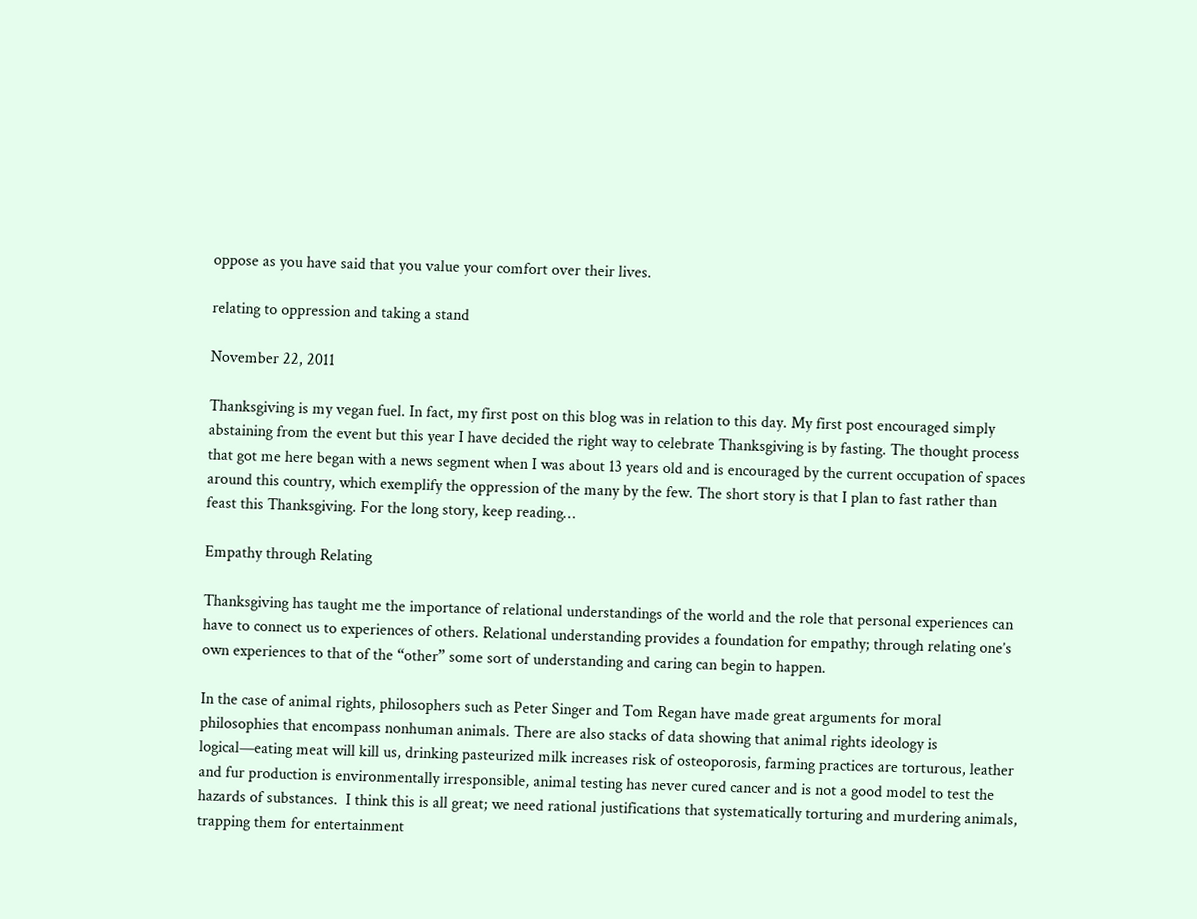oppose as you have said that you value your comfort over their lives.

relating to oppression and taking a stand

November 22, 2011

Thanksgiving is my vegan fuel. In fact, my first post on this blog was in relation to this day. My first post encouraged simply abstaining from the event but this year I have decided the right way to celebrate Thanksgiving is by fasting. The thought process that got me here began with a news segment when I was about 13 years old and is encouraged by the current occupation of spaces around this country, which exemplify the oppression of the many by the few. The short story is that I plan to fast rather than feast this Thanksgiving. For the long story, keep reading…

Empathy through Relating

Thanksgiving has taught me the importance of relational understandings of the world and the role that personal experiences can have to connect us to experiences of others. Relational understanding provides a foundation for empathy; through relating one’s own experiences to that of the “other” some sort of understanding and caring can begin to happen.

In the case of animal rights, philosophers such as Peter Singer and Tom Regan have made great arguments for moral philosophies that encompass nonhuman animals. There are also stacks of data showing that animal rights ideology is logical—eating meat will kill us, drinking pasteurized milk increases risk of osteoporosis, farming practices are torturous, leather and fur production is environmentally irresponsible, animal testing has never cured cancer and is not a good model to test the hazards of substances.  I think this is all great; we need rational justifications that systematically torturing and murdering animals, trapping them for entertainment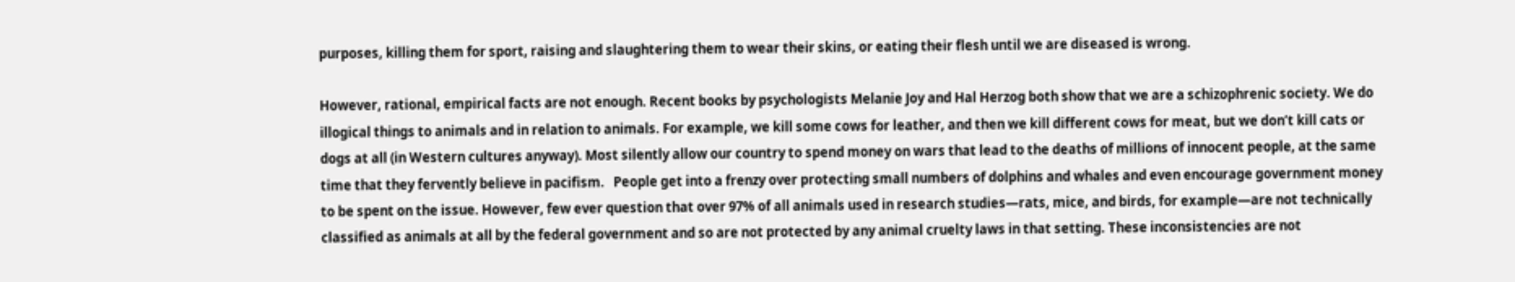purposes, killing them for sport, raising and slaughtering them to wear their skins, or eating their flesh until we are diseased is wrong.

However, rational, empirical facts are not enough. Recent books by psychologists Melanie Joy and Hal Herzog both show that we are a schizophrenic society. We do illogical things to animals and in relation to animals. For example, we kill some cows for leather, and then we kill different cows for meat, but we don’t kill cats or dogs at all (in Western cultures anyway). Most silently allow our country to spend money on wars that lead to the deaths of millions of innocent people, at the same time that they fervently believe in pacifism.   People get into a frenzy over protecting small numbers of dolphins and whales and even encourage government money to be spent on the issue. However, few ever question that over 97% of all animals used in research studies—rats, mice, and birds, for example—are not technically classified as animals at all by the federal government and so are not protected by any animal cruelty laws in that setting. These inconsistencies are not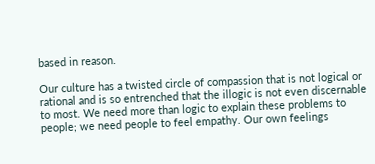based in reason.

Our culture has a twisted circle of compassion that is not logical or rational and is so entrenched that the illogic is not even discernable to most. We need more than logic to explain these problems to people; we need people to feel empathy. Our own feelings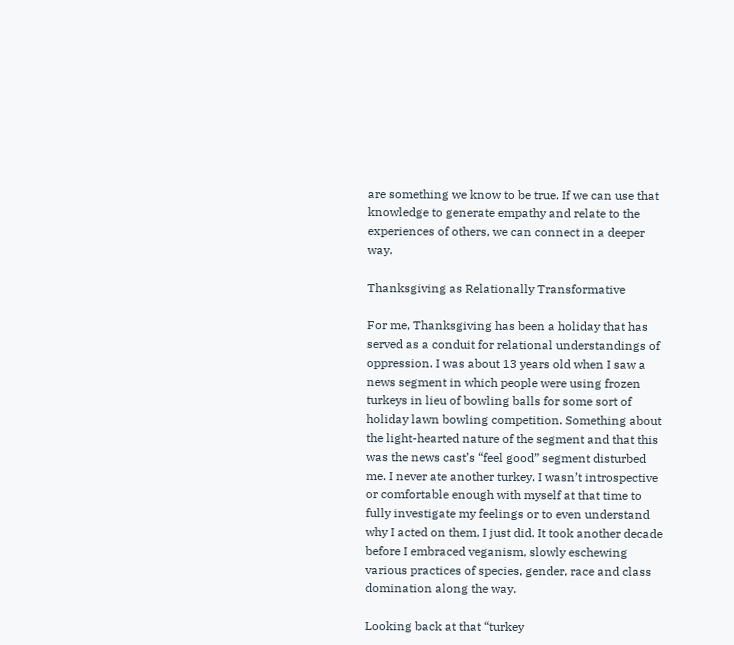are something we know to be true. If we can use that knowledge to generate empathy and relate to the experiences of others, we can connect in a deeper way.

Thanksgiving as Relationally Transformative

For me, Thanksgiving has been a holiday that has served as a conduit for relational understandings of oppression. I was about 13 years old when I saw a news segment in which people were using frozen turkeys in lieu of bowling balls for some sort of holiday lawn bowling competition. Something about the light-hearted nature of the segment and that this was the news cast’s “feel good” segment disturbed me. I never ate another turkey. I wasn’t introspective or comfortable enough with myself at that time to fully investigate my feelings or to even understand why I acted on them, I just did. It took another decade before I embraced veganism, slowly eschewing various practices of species, gender, race and class domination along the way.

Looking back at that “turkey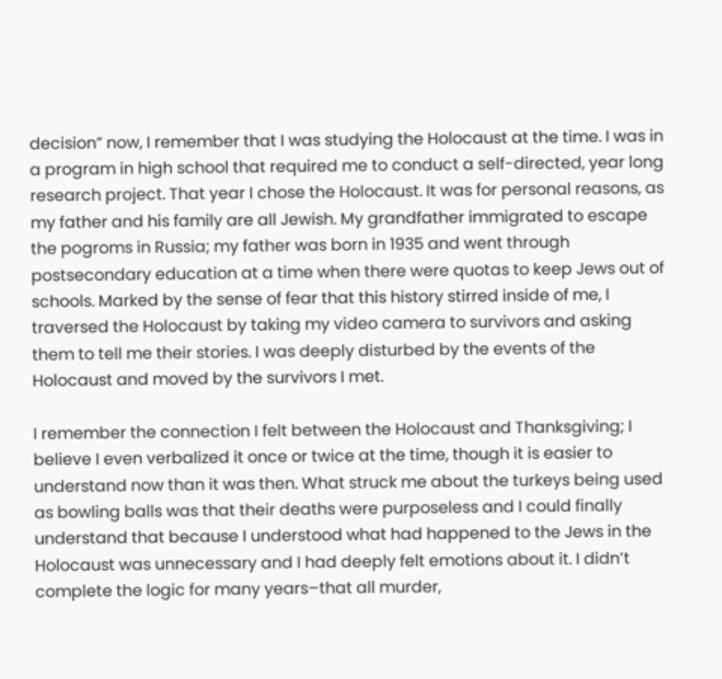decision” now, I remember that I was studying the Holocaust at the time. I was in a program in high school that required me to conduct a self-directed, year long research project. That year I chose the Holocaust. It was for personal reasons, as my father and his family are all Jewish. My grandfather immigrated to escape the pogroms in Russia; my father was born in 1935 and went through postsecondary education at a time when there were quotas to keep Jews out of schools. Marked by the sense of fear that this history stirred inside of me, I traversed the Holocaust by taking my video camera to survivors and asking them to tell me their stories. I was deeply disturbed by the events of the Holocaust and moved by the survivors I met.

I remember the connection I felt between the Holocaust and Thanksgiving; I believe I even verbalized it once or twice at the time, though it is easier to understand now than it was then. What struck me about the turkeys being used as bowling balls was that their deaths were purposeless and I could finally understand that because I understood what had happened to the Jews in the Holocaust was unnecessary and I had deeply felt emotions about it. I didn’t complete the logic for many years–that all murder,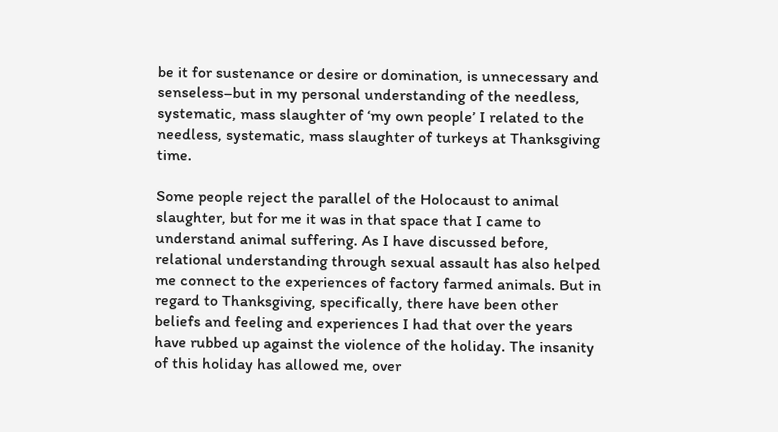be it for sustenance or desire or domination, is unnecessary and senseless–but in my personal understanding of the needless, systematic, mass slaughter of ‘my own people’ I related to the needless, systematic, mass slaughter of turkeys at Thanksgiving time.

Some people reject the parallel of the Holocaust to animal slaughter, but for me it was in that space that I came to understand animal suffering. As I have discussed before, relational understanding through sexual assault has also helped me connect to the experiences of factory farmed animals. But in regard to Thanksgiving, specifically, there have been other beliefs and feeling and experiences I had that over the years have rubbed up against the violence of the holiday. The insanity of this holiday has allowed me, over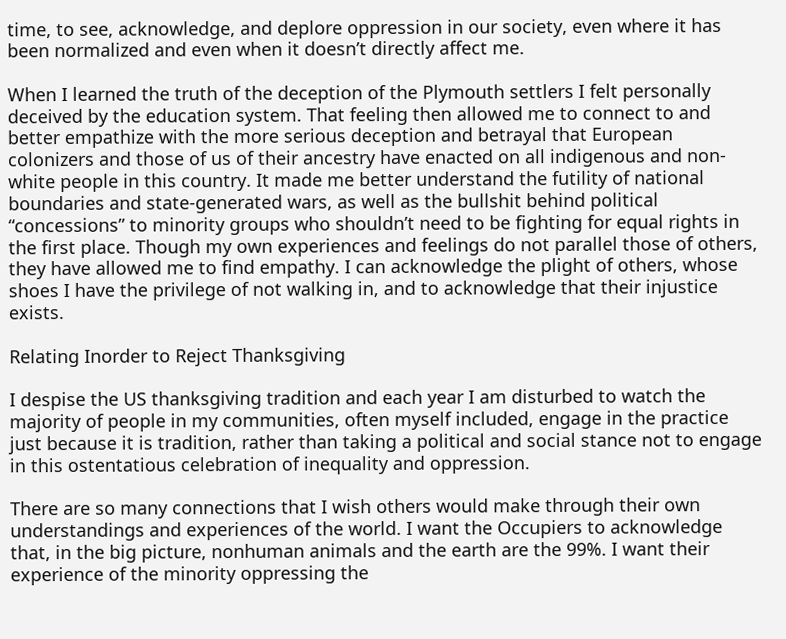time, to see, acknowledge, and deplore oppression in our society, even where it has been normalized and even when it doesn’t directly affect me.

When I learned the truth of the deception of the Plymouth settlers I felt personally deceived by the education system. That feeling then allowed me to connect to and better empathize with the more serious deception and betrayal that European colonizers and those of us of their ancestry have enacted on all indigenous and non-white people in this country. It made me better understand the futility of national boundaries and state-generated wars, as well as the bullshit behind political “concessions” to minority groups who shouldn’t need to be fighting for equal rights in the first place. Though my own experiences and feelings do not parallel those of others, they have allowed me to find empathy. I can acknowledge the plight of others, whose shoes I have the privilege of not walking in, and to acknowledge that their injustice exists.

Relating Inorder to Reject Thanksgiving

I despise the US thanksgiving tradition and each year I am disturbed to watch the majority of people in my communities, often myself included, engage in the practice just because it is tradition, rather than taking a political and social stance not to engage in this ostentatious celebration of inequality and oppression.

There are so many connections that I wish others would make through their own understandings and experiences of the world. I want the Occupiers to acknowledge that, in the big picture, nonhuman animals and the earth are the 99%. I want their experience of the minority oppressing the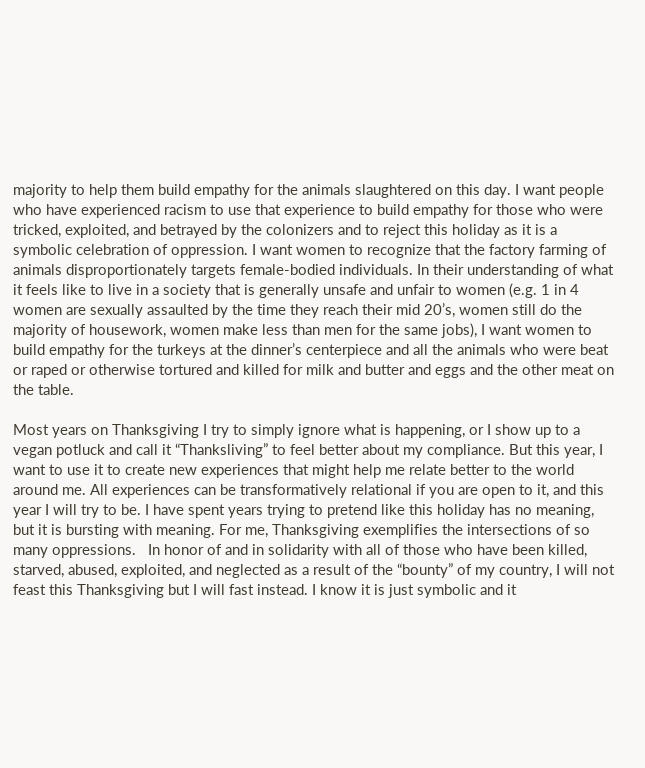majority to help them build empathy for the animals slaughtered on this day. I want people who have experienced racism to use that experience to build empathy for those who were tricked, exploited, and betrayed by the colonizers and to reject this holiday as it is a symbolic celebration of oppression. I want women to recognize that the factory farming of animals disproportionately targets female-bodied individuals. In their understanding of what it feels like to live in a society that is generally unsafe and unfair to women (e.g. 1 in 4 women are sexually assaulted by the time they reach their mid 20’s, women still do the majority of housework, women make less than men for the same jobs), I want women to build empathy for the turkeys at the dinner’s centerpiece and all the animals who were beat or raped or otherwise tortured and killed for milk and butter and eggs and the other meat on the table.

Most years on Thanksgiving I try to simply ignore what is happening, or I show up to a vegan potluck and call it “Thanksliving” to feel better about my compliance. But this year, I want to use it to create new experiences that might help me relate better to the world around me. All experiences can be transformatively relational if you are open to it, and this year I will try to be. I have spent years trying to pretend like this holiday has no meaning, but it is bursting with meaning. For me, Thanksgiving exemplifies the intersections of so many oppressions.   In honor of and in solidarity with all of those who have been killed, starved, abused, exploited, and neglected as a result of the “bounty” of my country, I will not feast this Thanksgiving but I will fast instead. I know it is just symbolic and it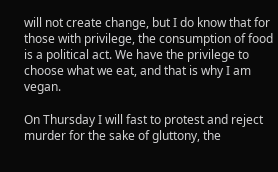will not create change, but I do know that for those with privilege, the consumption of food is a political act. We have the privilege to choose what we eat, and that is why I am vegan.

On Thursday I will fast to protest and reject murder for the sake of gluttony, the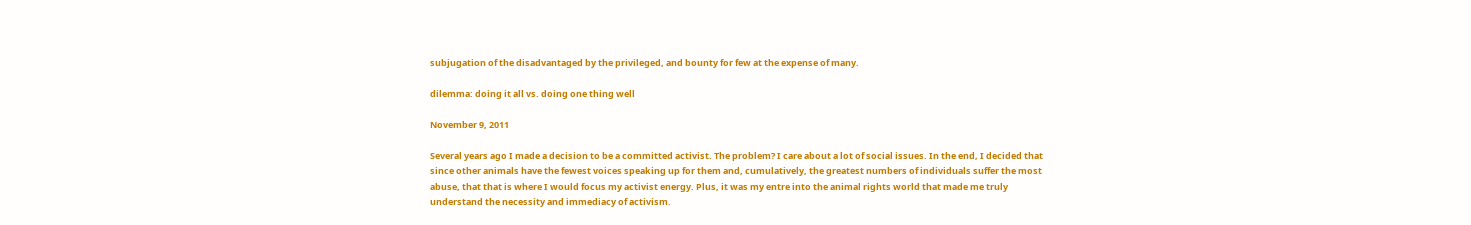subjugation of the disadvantaged by the privileged, and bounty for few at the expense of many.

dilemma: doing it all vs. doing one thing well

November 9, 2011

Several years ago I made a decision to be a committed activist. The problem? I care about a lot of social issues. In the end, I decided that since other animals have the fewest voices speaking up for them and, cumulatively, the greatest numbers of individuals suffer the most abuse, that that is where I would focus my activist energy. Plus, it was my entre into the animal rights world that made me truly understand the necessity and immediacy of activism.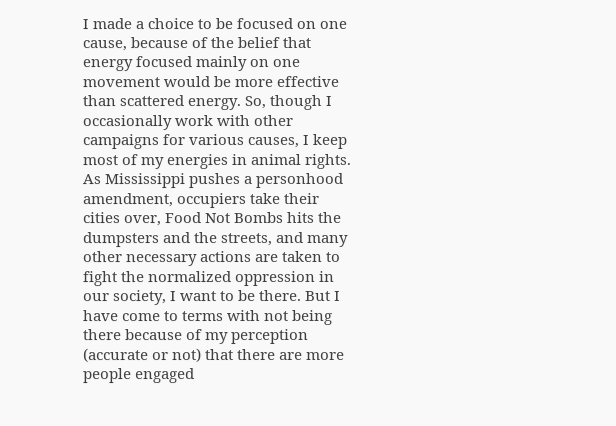I made a choice to be focused on one cause, because of the belief that energy focused mainly on one movement would be more effective than scattered energy. So, though I occasionally work with other campaigns for various causes, I keep most of my energies in animal rights. As Mississippi pushes a personhood amendment, occupiers take their cities over, Food Not Bombs hits the dumpsters and the streets, and many other necessary actions are taken to fight the normalized oppression in our society, I want to be there. But I have come to terms with not being there because of my perception (accurate or not) that there are more people engaged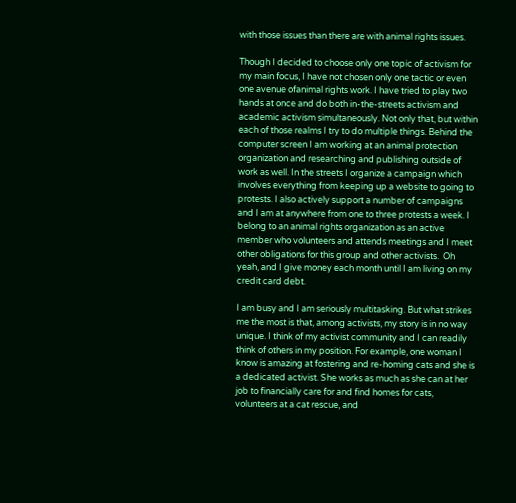with those issues than there are with animal rights issues.

Though I decided to choose only one topic of activism for my main focus, I have not chosen only one tactic or even one avenue ofanimal rights work. I have tried to play two hands at once and do both in-the-streets activism and academic activism simultaneously. Not only that, but within each of those realms I try to do multiple things. Behind the computer screen I am working at an animal protection organization and researching and publishing outside of work as well. In the streets I organize a campaign which involves everything from keeping up a website to going to protests. I also actively support a number of campaigns and I am at anywhere from one to three protests a week. I belong to an animal rights organization as an active member who volunteers and attends meetings and I meet other obligations for this group and other activists.  Oh yeah, and I give money each month until I am living on my credit card debt.

I am busy and I am seriously multitasking. But what strikes me the most is that, among activists, my story is in no way unique. I think of my activist community and I can readily think of others in my position. For example, one woman I know is amazing at fostering and re-homing cats and she is a dedicated activist. She works as much as she can at her job to financially care for and find homes for cats, volunteers at a cat rescue, and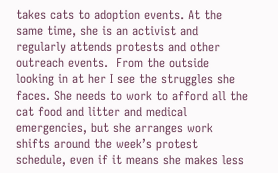takes cats to adoption events. At the same time, she is an activist and regularly attends protests and other outreach events.  From the outside looking in at her I see the struggles she faces. She needs to work to afford all the cat food and litter and medical emergencies, but she arranges work shifts around the week’s protest schedule, even if it means she makes less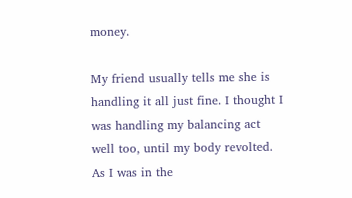money.

My friend usually tells me she is handling it all just fine. I thought I was handling my balancing act well too, until my body revolted. As I was in the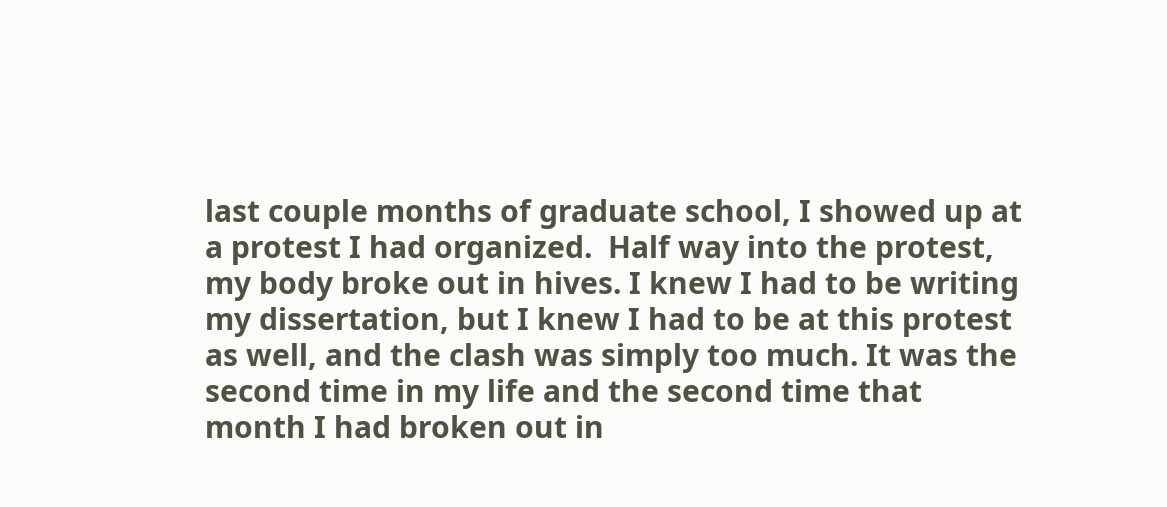last couple months of graduate school, I showed up at a protest I had organized.  Half way into the protest, my body broke out in hives. I knew I had to be writing my dissertation, but I knew I had to be at this protest as well, and the clash was simply too much. It was the second time in my life and the second time that month I had broken out in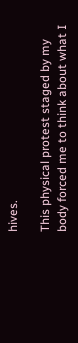hives.

This physical protest staged by my body forced me to think about what I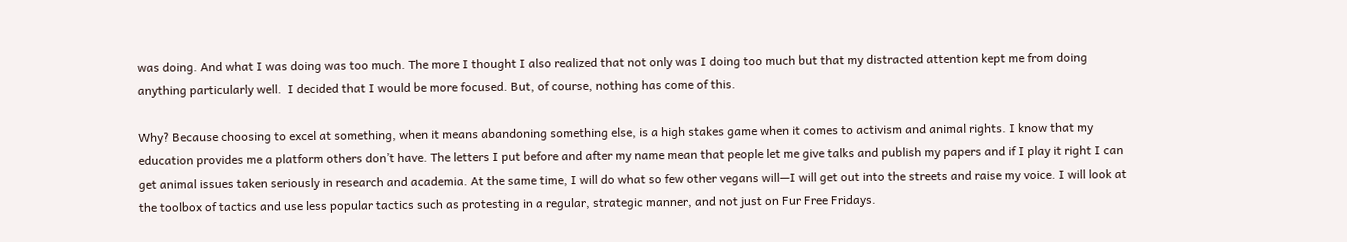was doing. And what I was doing was too much. The more I thought I also realized that not only was I doing too much but that my distracted attention kept me from doing anything particularly well.  I decided that I would be more focused. But, of course, nothing has come of this.

Why? Because choosing to excel at something, when it means abandoning something else, is a high stakes game when it comes to activism and animal rights. I know that my education provides me a platform others don’t have. The letters I put before and after my name mean that people let me give talks and publish my papers and if I play it right I can get animal issues taken seriously in research and academia. At the same time, I will do what so few other vegans will—I will get out into the streets and raise my voice. I will look at the toolbox of tactics and use less popular tactics such as protesting in a regular, strategic manner, and not just on Fur Free Fridays.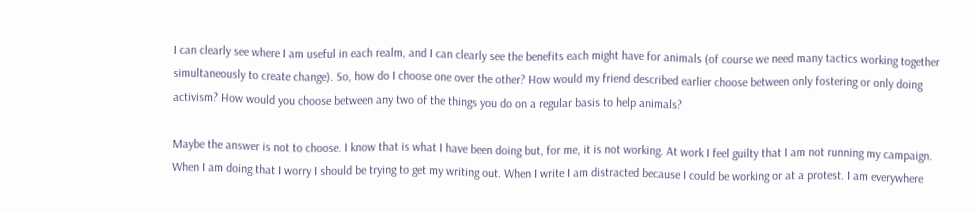I can clearly see where I am useful in each realm, and I can clearly see the benefits each might have for animals (of course we need many tactics working together simultaneously to create change). So, how do I choose one over the other? How would my friend described earlier choose between only fostering or only doing activism? How would you choose between any two of the things you do on a regular basis to help animals?

Maybe the answer is not to choose. I know that is what I have been doing but, for me, it is not working. At work I feel guilty that I am not running my campaign. When I am doing that I worry I should be trying to get my writing out. When I write I am distracted because I could be working or at a protest. I am everywhere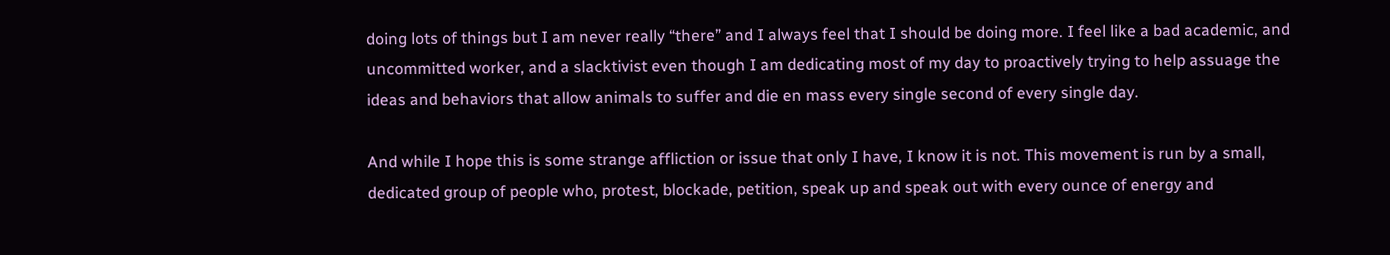doing lots of things but I am never really “there” and I always feel that I should be doing more. I feel like a bad academic, and uncommitted worker, and a slacktivist even though I am dedicating most of my day to proactively trying to help assuage the ideas and behaviors that allow animals to suffer and die en mass every single second of every single day.

And while I hope this is some strange affliction or issue that only I have, I know it is not. This movement is run by a small, dedicated group of people who, protest, blockade, petition, speak up and speak out with every ounce of energy and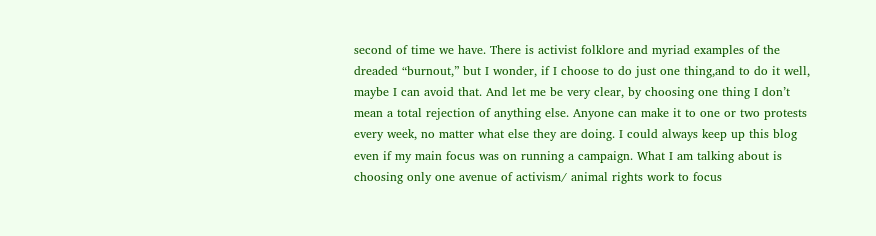second of time we have. There is activist folklore and myriad examples of the dreaded “burnout,” but I wonder, if I choose to do just one thing,and to do it well, maybe I can avoid that. And let me be very clear, by choosing one thing I don’t mean a total rejection of anything else. Anyone can make it to one or two protests every week, no matter what else they are doing. I could always keep up this blog even if my main focus was on running a campaign. What I am talking about is choosing only one avenue of activism/ animal rights work to focus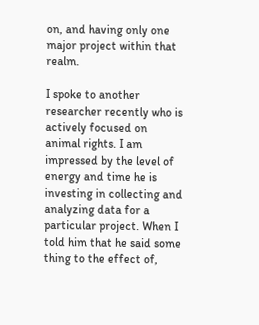on, and having only one major project within that realm.

I spoke to another researcher recently who is actively focused on animal rights. I am impressed by the level of energy and time he is investing in collecting and analyzing data for a particular project. When I told him that he said some thing to the effect of,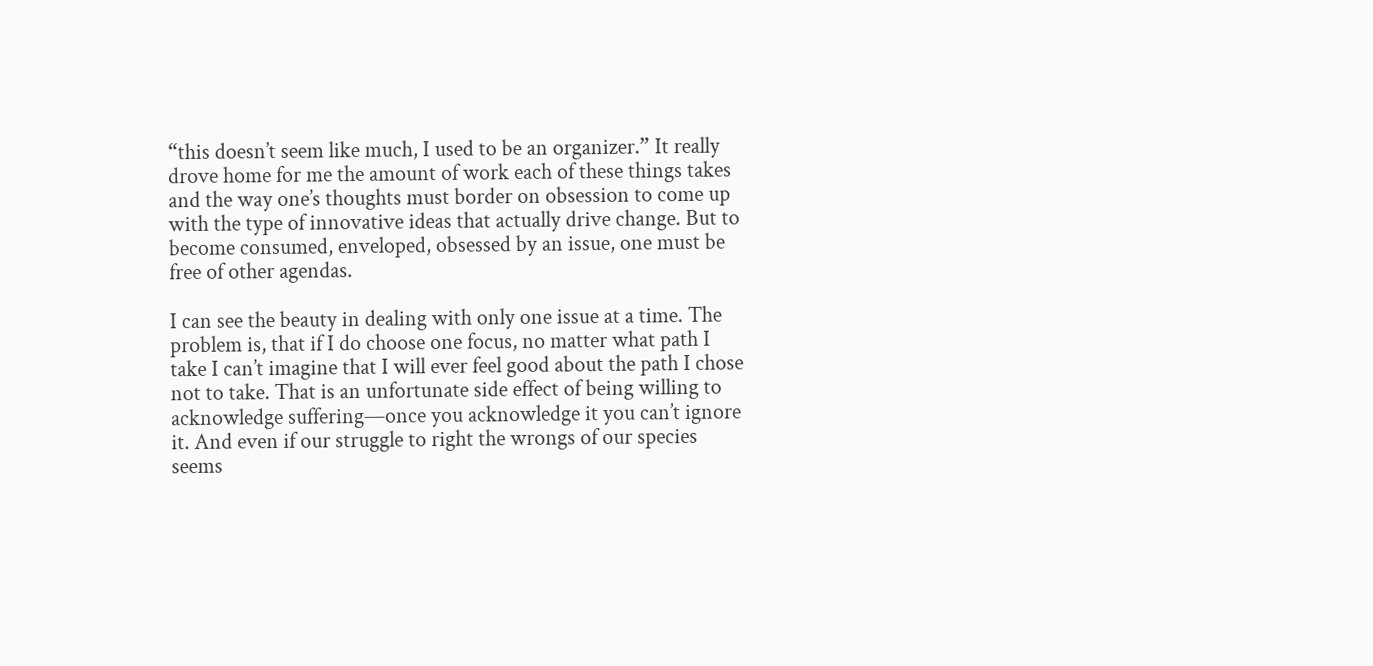“this doesn’t seem like much, I used to be an organizer.” It really drove home for me the amount of work each of these things takes and the way one’s thoughts must border on obsession to come up with the type of innovative ideas that actually drive change. But to become consumed, enveloped, obsessed by an issue, one must be free of other agendas.

I can see the beauty in dealing with only one issue at a time. The problem is, that if I do choose one focus, no matter what path I take I can’t imagine that I will ever feel good about the path I chose not to take. That is an unfortunate side effect of being willing to acknowledge suffering—once you acknowledge it you can’t ignore it. And even if our struggle to right the wrongs of our species seems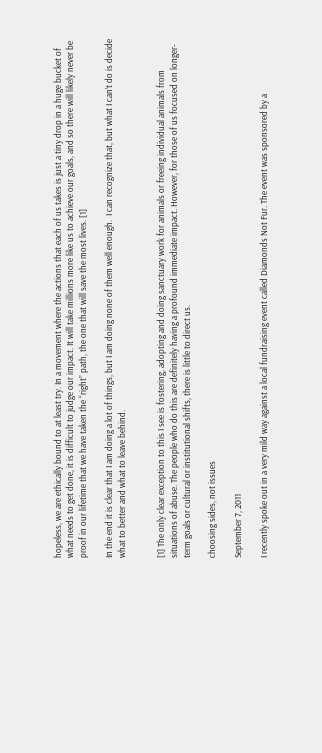hopeless, we are ethically bound to at least try. In a movement where the actions that each of us takes is just a tiny drop in a huge bucket of what needs to get done, it is difficult to judge our impact. It will take millions more like us to achieve our goals, and so there will likely never be proof in our lifetime that we have taken the “right” path, the one that will save the most lives. [1]

In the end it is clear that I am doing a lot of things, but I am doing none of them well enough.  I can recognize that, but what I can’t do is decide what to better and what to leave behind.


[1] The only clear exception to this I see is fostering, adopting and doing sanctuary work for animals or freeing individual animals from situations of abuse. The people who do this are definitely having a profound immediate impact. However, for those of us focused on longer-term goals or cultural or institutional shifts, there is little to direct us.

choosing sides, not issues

September 7, 2011

I recently spoke out in a very mild way against a local fundraising event called Diamonds Not Fur. The event was sponsored by a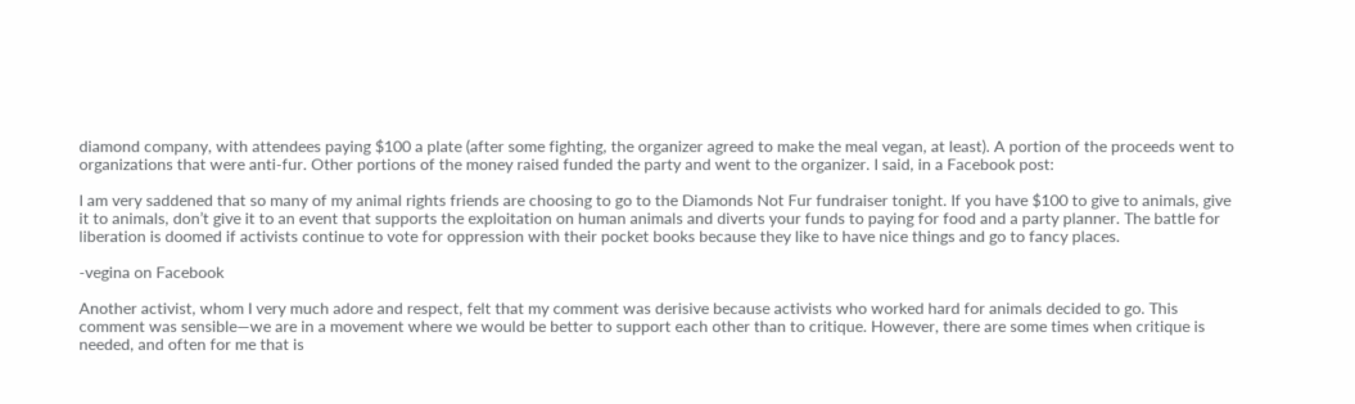diamond company, with attendees paying $100 a plate (after some fighting, the organizer agreed to make the meal vegan, at least). A portion of the proceeds went to organizations that were anti-fur. Other portions of the money raised funded the party and went to the organizer. I said, in a Facebook post:

I am very saddened that so many of my animal rights friends are choosing to go to the Diamonds Not Fur fundraiser tonight. If you have $100 to give to animals, give it to animals, don’t give it to an event that supports the exploitation on human animals and diverts your funds to paying for food and a party planner. The battle for liberation is doomed if activists continue to vote for oppression with their pocket books because they like to have nice things and go to fancy places.

-vegina on Facebook

Another activist, whom I very much adore and respect, felt that my comment was derisive because activists who worked hard for animals decided to go. This comment was sensible—we are in a movement where we would be better to support each other than to critique. However, there are some times when critique is needed, and often for me that is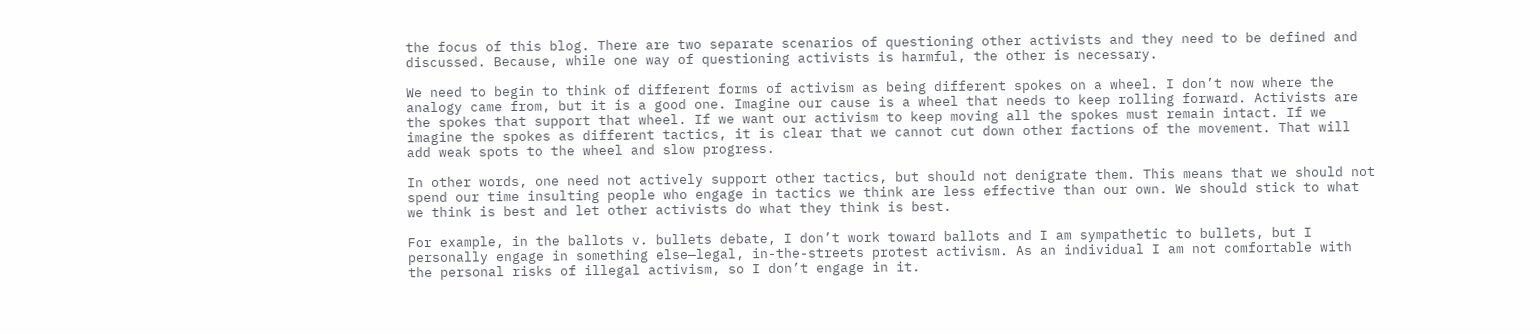the focus of this blog. There are two separate scenarios of questioning other activists and they need to be defined and discussed. Because, while one way of questioning activists is harmful, the other is necessary.

We need to begin to think of different forms of activism as being different spokes on a wheel. I don’t now where the analogy came from, but it is a good one. Imagine our cause is a wheel that needs to keep rolling forward. Activists are the spokes that support that wheel. If we want our activism to keep moving all the spokes must remain intact. If we imagine the spokes as different tactics, it is clear that we cannot cut down other factions of the movement. That will add weak spots to the wheel and slow progress.

In other words, one need not actively support other tactics, but should not denigrate them. This means that we should not spend our time insulting people who engage in tactics we think are less effective than our own. We should stick to what we think is best and let other activists do what they think is best.

For example, in the ballots v. bullets debate, I don’t work toward ballots and I am sympathetic to bullets, but I personally engage in something else—legal, in-the-streets protest activism. As an individual I am not comfortable with the personal risks of illegal activism, so I don’t engage in it.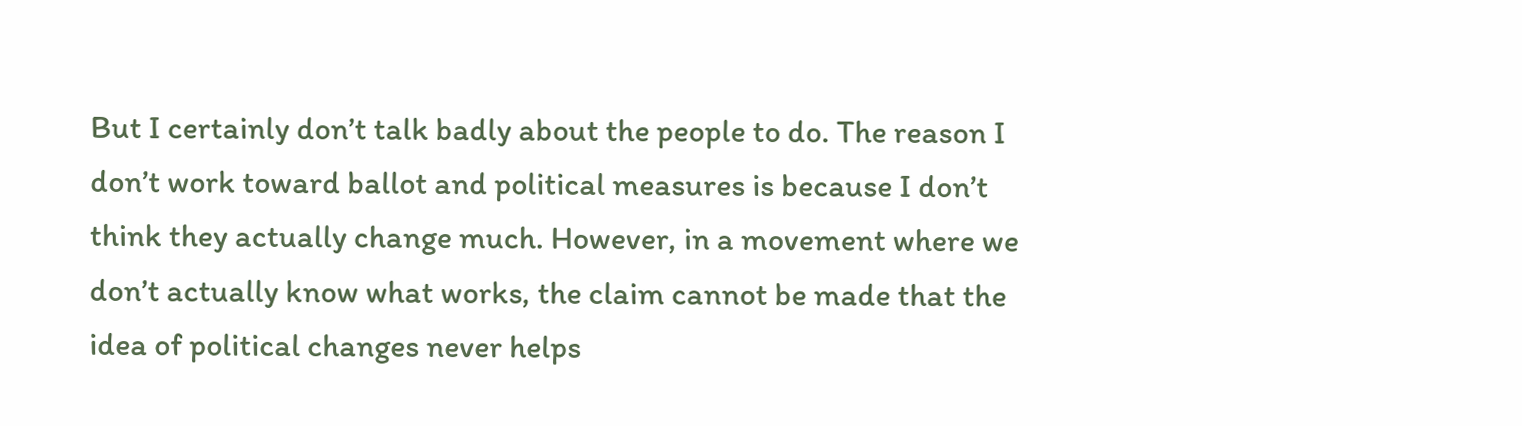But I certainly don’t talk badly about the people to do. The reason I don’t work toward ballot and political measures is because I don’t think they actually change much. However, in a movement where we don’t actually know what works, the claim cannot be made that the idea of political changes never helps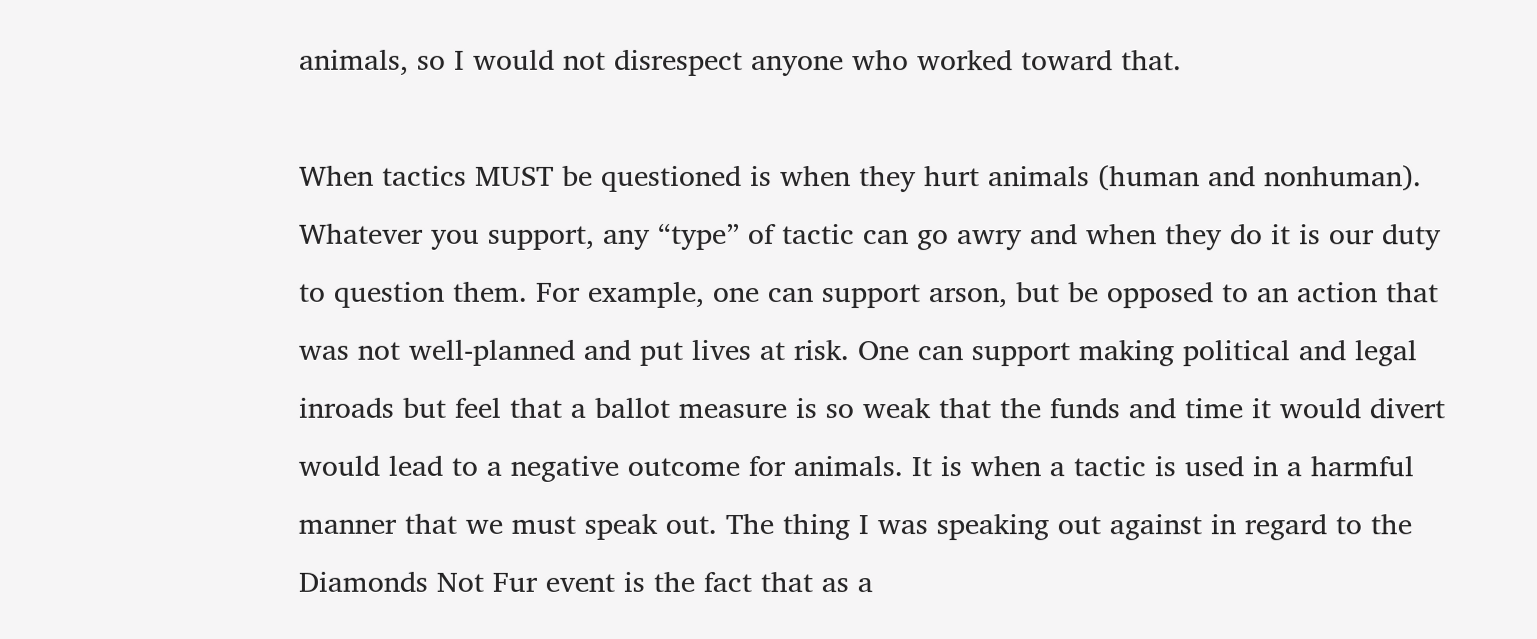animals, so I would not disrespect anyone who worked toward that.

When tactics MUST be questioned is when they hurt animals (human and nonhuman). Whatever you support, any “type” of tactic can go awry and when they do it is our duty to question them. For example, one can support arson, but be opposed to an action that was not well-planned and put lives at risk. One can support making political and legal inroads but feel that a ballot measure is so weak that the funds and time it would divert would lead to a negative outcome for animals. It is when a tactic is used in a harmful manner that we must speak out. The thing I was speaking out against in regard to the Diamonds Not Fur event is the fact that as a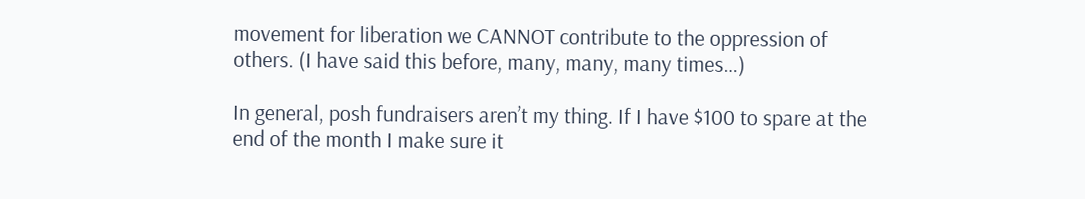movement for liberation we CANNOT contribute to the oppression of others. (I have said this before, many, many, many times…)

In general, posh fundraisers aren’t my thing. If I have $100 to spare at the end of the month I make sure it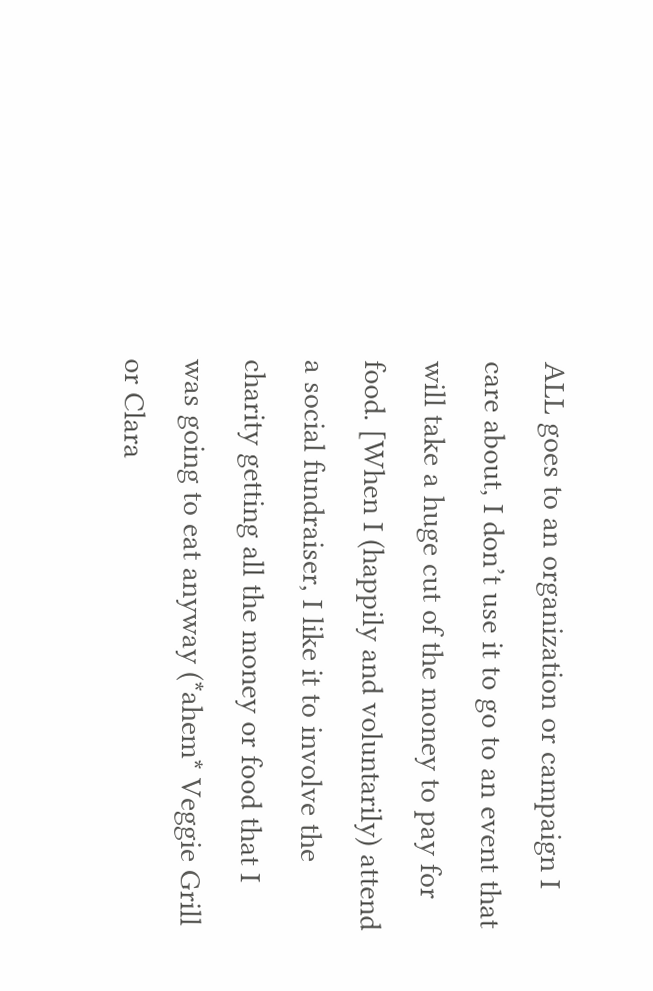ALL goes to an organization or campaign I care about, I don’t use it to go to an event that will take a huge cut of the money to pay for food. [When I (happily and voluntarily) attend a social fundraiser, I like it to involve the charity getting all the money or food that I was going to eat anyway (*ahem* Veggie Grill or Clara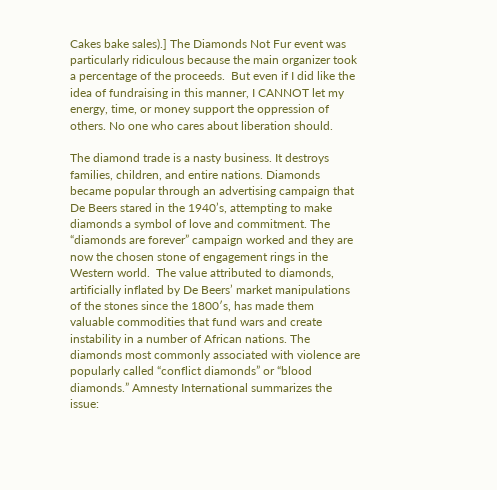Cakes bake sales).] The Diamonds Not Fur event was particularly ridiculous because the main organizer took a percentage of the proceeds.  But even if I did like the idea of fundraising in this manner, I CANNOT let my energy, time, or money support the oppression of others. No one who cares about liberation should.

The diamond trade is a nasty business. It destroys families, children, and entire nations. Diamonds became popular through an advertising campaign that De Beers stared in the 1940’s, attempting to make diamonds a symbol of love and commitment. The “diamonds are forever” campaign worked and they are now the chosen stone of engagement rings in the Western world.  The value attributed to diamonds, artificially inflated by De Beers’ market manipulations of the stones since the 1800′s, has made them valuable commodities that fund wars and create instability in a number of African nations. The diamonds most commonly associated with violence are popularly called “conflict diamonds” or “blood diamonds.” Amnesty International summarizes the issue: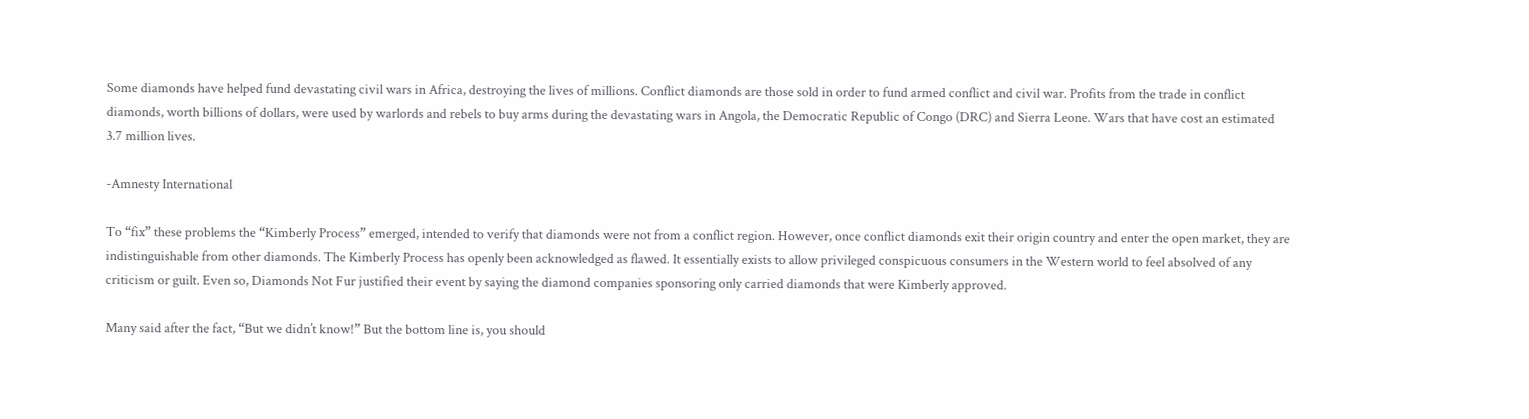Some diamonds have helped fund devastating civil wars in Africa, destroying the lives of millions. Conflict diamonds are those sold in order to fund armed conflict and civil war. Profits from the trade in conflict diamonds, worth billions of dollars, were used by warlords and rebels to buy arms during the devastating wars in Angola, the Democratic Republic of Congo (DRC) and Sierra Leone. Wars that have cost an estimated 3.7 million lives.

-Amnesty International

To “fix” these problems the “Kimberly Process” emerged, intended to verify that diamonds were not from a conflict region. However, once conflict diamonds exit their origin country and enter the open market, they are indistinguishable from other diamonds. The Kimberly Process has openly been acknowledged as flawed. It essentially exists to allow privileged conspicuous consumers in the Western world to feel absolved of any criticism or guilt. Even so, Diamonds Not Fur justified their event by saying the diamond companies sponsoring only carried diamonds that were Kimberly approved.

Many said after the fact, “But we didn’t know!” But the bottom line is, you should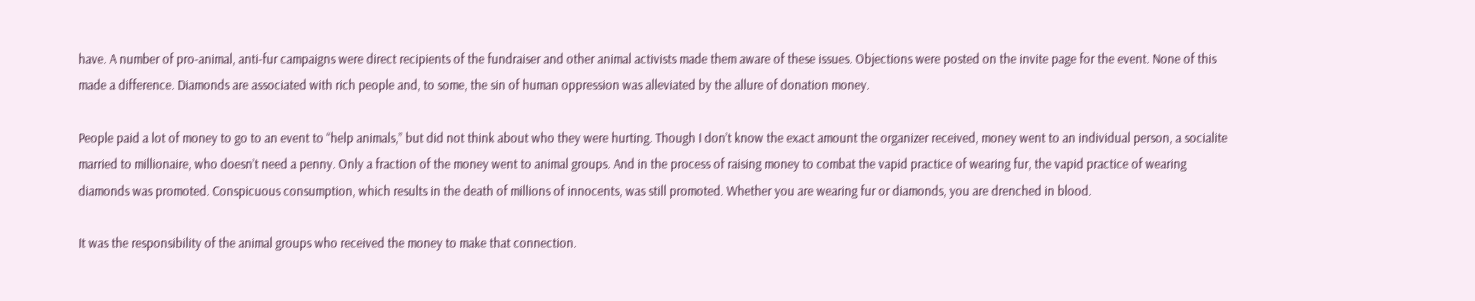have. A number of pro-animal, anti-fur campaigns were direct recipients of the fundraiser and other animal activists made them aware of these issues. Objections were posted on the invite page for the event. None of this made a difference. Diamonds are associated with rich people and, to some, the sin of human oppression was alleviated by the allure of donation money.

People paid a lot of money to go to an event to “help animals,” but did not think about who they were hurting. Though I don’t know the exact amount the organizer received, money went to an individual person, a socialite married to millionaire, who doesn’t need a penny. Only a fraction of the money went to animal groups. And in the process of raising money to combat the vapid practice of wearing fur, the vapid practice of wearing diamonds was promoted. Conspicuous consumption, which results in the death of millions of innocents, was still promoted. Whether you are wearing fur or diamonds, you are drenched in blood.

It was the responsibility of the animal groups who received the money to make that connection.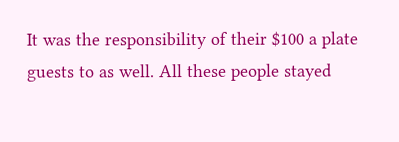It was the responsibility of their $100 a plate guests to as well. All these people stayed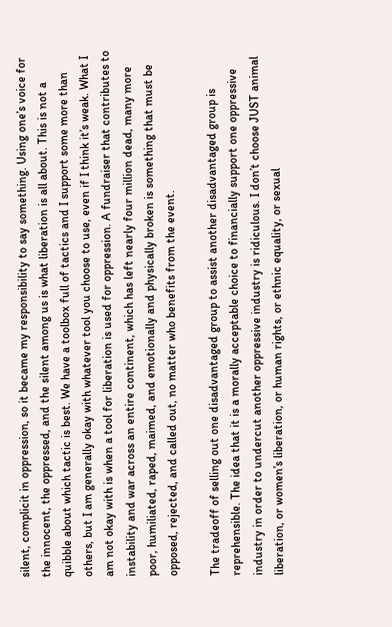silent, complicit in oppression, so it became my responsibility to say something. Using one’s voice for the innocent, the oppressed, and the silent among us is what liberation is all about. This is not a quibble about which tactic is best. We have a toolbox full of tactics and I support some more than others, but I am generally okay with whatever tool you choose to use, even if I think it’s weak. What I am not okay with is when a tool for liberation is used for oppression. A fundraiser that contributes to instability and war across an entire continent, which has left nearly four million dead, many more poor, humiliated, raped, maimed, and emotionally and physically broken is something that must be opposed, rejected, and called out, no matter who benefits from the event.

The tradeoff of selling out one disadvantaged group to assist another disadvantaged group is reprehensible. The idea that it is a morally acceptable choice to financially support one oppressive industry in order to undercut another oppressive industry is ridiculous. I don’t choose JUST animal liberation, or women’s liberation, or human rights, or ethnic equality, or sexual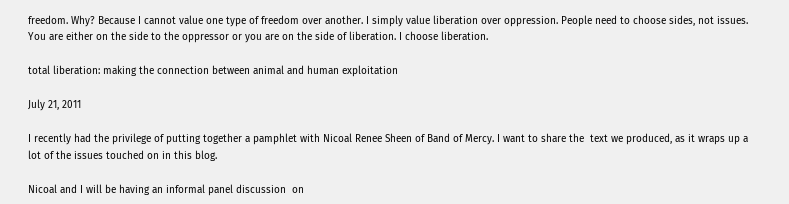freedom. Why? Because I cannot value one type of freedom over another. I simply value liberation over oppression. People need to choose sides, not issues. You are either on the side to the oppressor or you are on the side of liberation. I choose liberation.

total liberation: making the connection between animal and human exploitation

July 21, 2011

I recently had the privilege of putting together a pamphlet with Nicoal Renee Sheen of Band of Mercy. I want to share the  text we produced, as it wraps up a lot of the issues touched on in this blog.

Nicoal and I will be having an informal panel discussion  on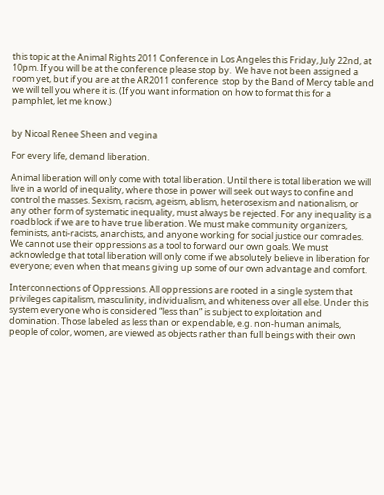this topic at the Animal Rights 2011 Conference in Los Angeles this Friday, July 22nd, at 10pm. If you will be at the conference please stop by.  We have not been assigned a room yet, but if you are at the AR2011 conference  stop by the Band of Mercy table and we will tell you where it is. (If you want information on how to format this for a pamphlet, let me know.)


by Nicoal Renee Sheen and vegina

For every life, demand liberation.

Animal liberation will only come with total liberation. Until there is total liberation we will live in a world of inequality, where those in power will seek out ways to confine and control the masses. Sexism, racism, ageism, ablism, heterosexism and nationalism, or any other form of systematic inequality, must always be rejected. For any inequality is a roadblock if we are to have true liberation. We must make community organizers, feminists, anti-racists, anarchists, and anyone working for social justice our comrades. We cannot use their oppressions as a tool to forward our own goals. We must acknowledge that total liberation will only come if we absolutely believe in liberation for everyone; even when that means giving up some of our own advantage and comfort.

Interconnections of Oppressions. All oppressions are rooted in a single system that privileges capitalism, masculinity, individualism, and whiteness over all else. Under this system everyone who is considered “less than” is subject to exploitation and domination. Those labeled as less than or expendable, e.g. non-human animals, people of color, women, are viewed as objects rather than full beings with their own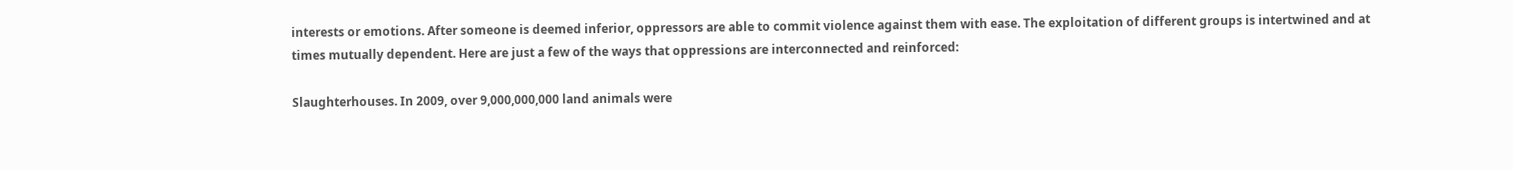interests or emotions. After someone is deemed inferior, oppressors are able to commit violence against them with ease. The exploitation of different groups is intertwined and at times mutually dependent. Here are just a few of the ways that oppressions are interconnected and reinforced:

Slaughterhouses. In 2009, over 9,000,000,000 land animals were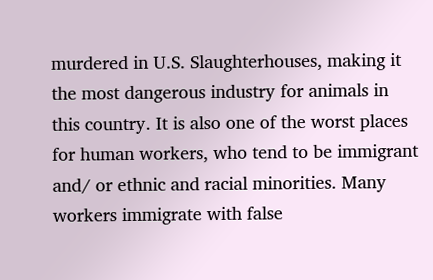murdered in U.S. Slaughterhouses, making it the most dangerous industry for animals in this country. It is also one of the worst places for human workers, who tend to be immigrant and/ or ethnic and racial minorities. Many workers immigrate with false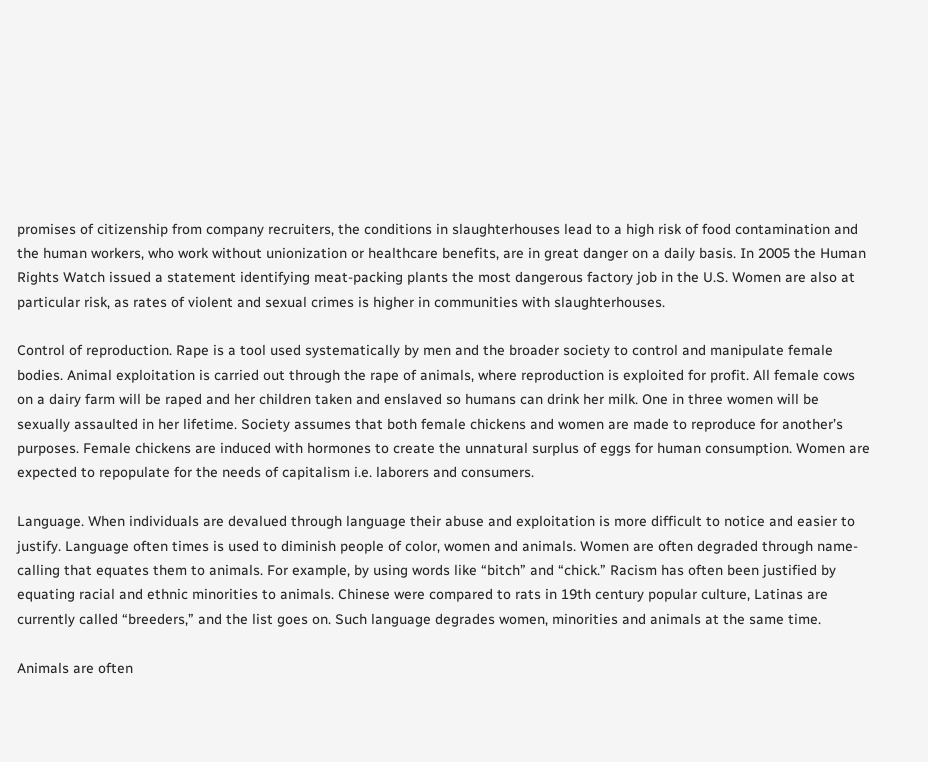promises of citizenship from company recruiters, the conditions in slaughterhouses lead to a high risk of food contamination and the human workers, who work without unionization or healthcare benefits, are in great danger on a daily basis. In 2005 the Human Rights Watch issued a statement identifying meat-packing plants the most dangerous factory job in the U.S. Women are also at particular risk, as rates of violent and sexual crimes is higher in communities with slaughterhouses.

Control of reproduction. Rape is a tool used systematically by men and the broader society to control and manipulate female bodies. Animal exploitation is carried out through the rape of animals, where reproduction is exploited for profit. All female cows on a dairy farm will be raped and her children taken and enslaved so humans can drink her milk. One in three women will be sexually assaulted in her lifetime. Society assumes that both female chickens and women are made to reproduce for another’s purposes. Female chickens are induced with hormones to create the unnatural surplus of eggs for human consumption. Women are expected to repopulate for the needs of capitalism i.e. laborers and consumers.

Language. When individuals are devalued through language their abuse and exploitation is more difficult to notice and easier to justify. Language often times is used to diminish people of color, women and animals. Women are often degraded through name-calling that equates them to animals. For example, by using words like “bitch” and “chick.” Racism has often been justified by equating racial and ethnic minorities to animals. Chinese were compared to rats in 19th century popular culture, Latinas are currently called “breeders,” and the list goes on. Such language degrades women, minorities and animals at the same time.

Animals are often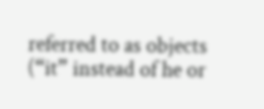referred to as objects (“it” instead of he or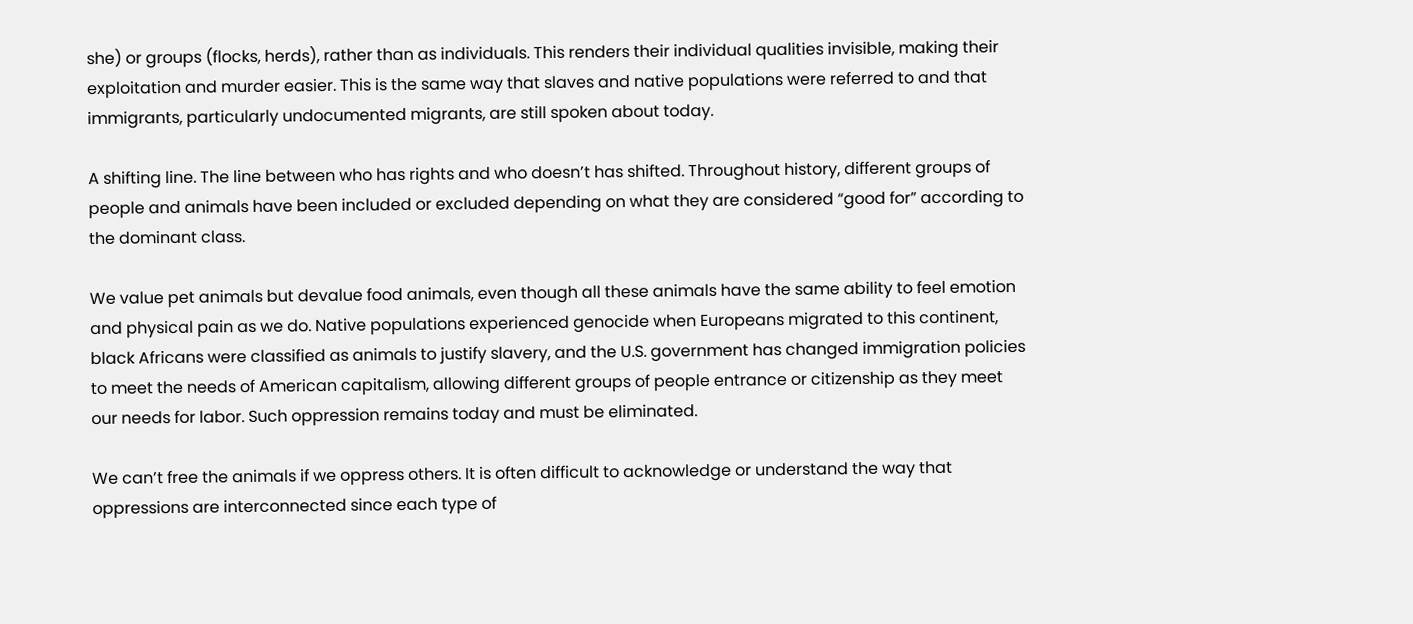she) or groups (flocks, herds), rather than as individuals. This renders their individual qualities invisible, making their exploitation and murder easier. This is the same way that slaves and native populations were referred to and that immigrants, particularly undocumented migrants, are still spoken about today.

A shifting line. The line between who has rights and who doesn’t has shifted. Throughout history, different groups of people and animals have been included or excluded depending on what they are considered “good for” according to the dominant class.

We value pet animals but devalue food animals, even though all these animals have the same ability to feel emotion and physical pain as we do. Native populations experienced genocide when Europeans migrated to this continent, black Africans were classified as animals to justify slavery, and the U.S. government has changed immigration policies to meet the needs of American capitalism, allowing different groups of people entrance or citizenship as they meet our needs for labor. Such oppression remains today and must be eliminated.

We can’t free the animals if we oppress others. It is often difficult to acknowledge or understand the way that oppressions are interconnected since each type of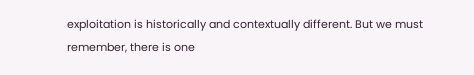exploitation is historically and contextually different. But we must remember, there is one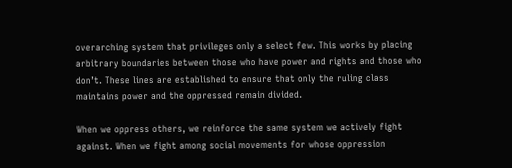overarching system that privileges only a select few. This works by placing arbitrary boundaries between those who have power and rights and those who don’t. These lines are established to ensure that only the ruling class maintains power and the oppressed remain divided.

When we oppress others, we reinforce the same system we actively fight against. When we fight among social movements for whose oppression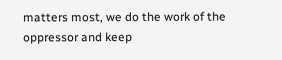matters most, we do the work of the oppressor and keep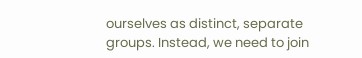ourselves as distinct, separate groups. Instead, we need to join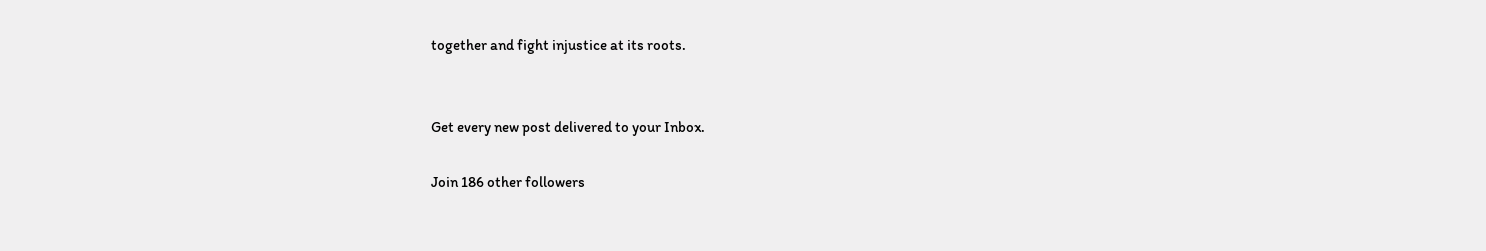together and fight injustice at its roots.


Get every new post delivered to your Inbox.

Join 186 other followers